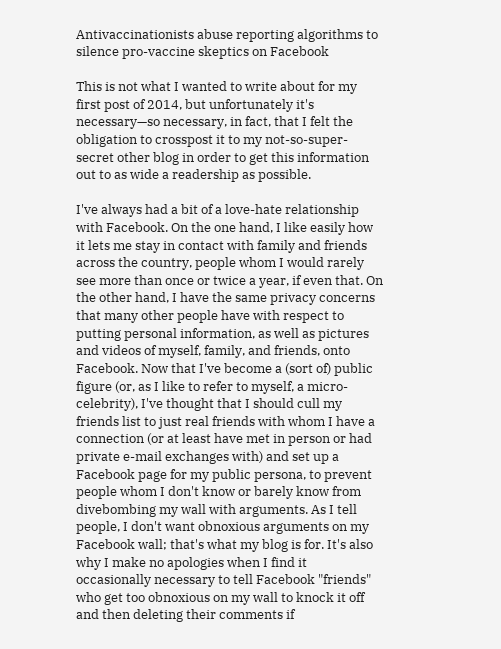Antivaccinationists abuse reporting algorithms to silence pro-vaccine skeptics on Facebook

This is not what I wanted to write about for my first post of 2014, but unfortunately it's necessary—so necessary, in fact, that I felt the obligation to crosspost it to my not-so-super-secret other blog in order to get this information out to as wide a readership as possible.

I've always had a bit of a love-hate relationship with Facebook. On the one hand, I like easily how it lets me stay in contact with family and friends across the country, people whom I would rarely see more than once or twice a year, if even that. On the other hand, I have the same privacy concerns that many other people have with respect to putting personal information, as well as pictures and videos of myself, family, and friends, onto Facebook. Now that I've become a (sort of) public figure (or, as I like to refer to myself, a micro-celebrity), I've thought that I should cull my friends list to just real friends with whom I have a connection (or at least have met in person or had private e-mail exchanges with) and set up a Facebook page for my public persona, to prevent people whom I don't know or barely know from divebombing my wall with arguments. As I tell people, I don't want obnoxious arguments on my Facebook wall; that's what my blog is for. It's also why I make no apologies when I find it occasionally necessary to tell Facebook "friends" who get too obnoxious on my wall to knock it off and then deleting their comments if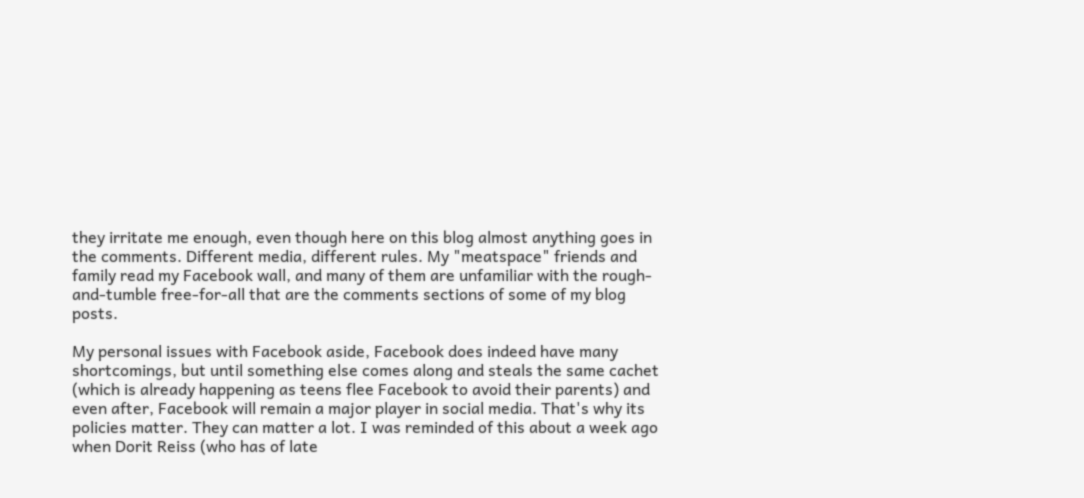they irritate me enough, even though here on this blog almost anything goes in the comments. Different media, different rules. My "meatspace" friends and family read my Facebook wall, and many of them are unfamiliar with the rough-and-tumble free-for-all that are the comments sections of some of my blog posts.

My personal issues with Facebook aside, Facebook does indeed have many shortcomings, but until something else comes along and steals the same cachet (which is already happening as teens flee Facebook to avoid their parents) and even after, Facebook will remain a major player in social media. That's why its policies matter. They can matter a lot. I was reminded of this about a week ago when Dorit Reiss (who has of late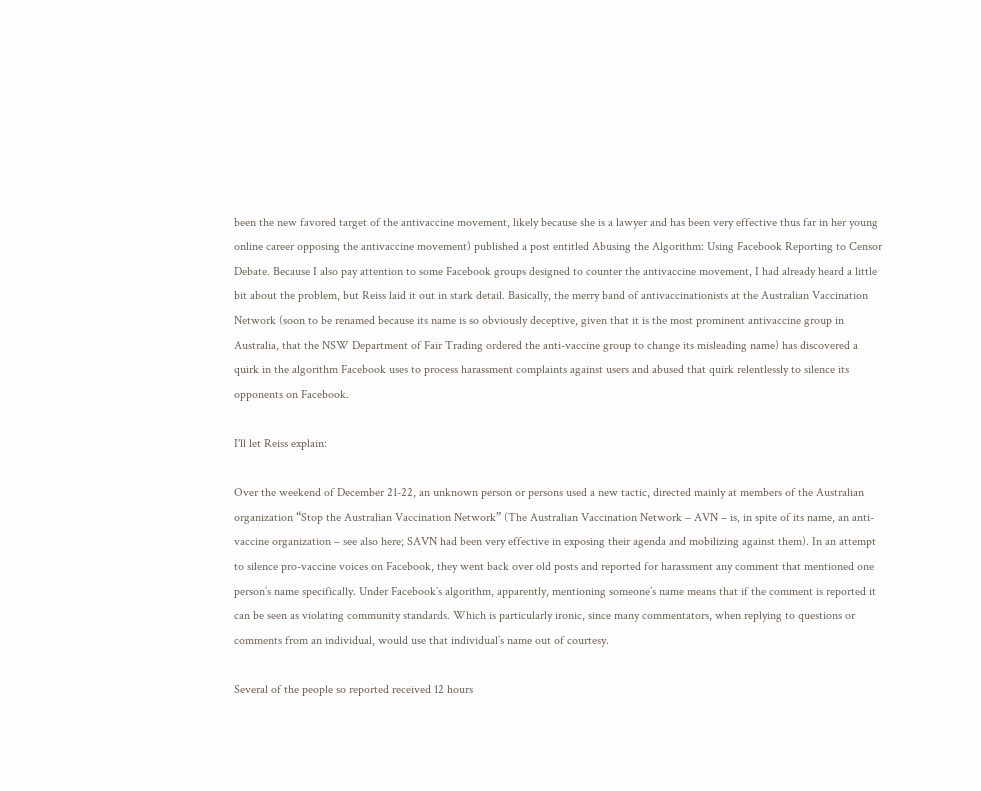been the new favored target of the antivaccine movement, likely because she is a lawyer and has been very effective thus far in her young online career opposing the antivaccine movement) published a post entitled Abusing the Algorithm: Using Facebook Reporting to Censor Debate. Because I also pay attention to some Facebook groups designed to counter the antivaccine movement, I had already heard a little bit about the problem, but Reiss laid it out in stark detail. Basically, the merry band of antivaccinationists at the Australian Vaccination Network (soon to be renamed because its name is so obviously deceptive, given that it is the most prominent antivaccine group in Australia, that the NSW Department of Fair Trading ordered the anti-vaccine group to change its misleading name) has discovered a quirk in the algorithm Facebook uses to process harassment complaints against users and abused that quirk relentlessly to silence its opponents on Facebook.

I'll let Reiss explain:

Over the weekend of December 21-22, an unknown person or persons used a new tactic, directed mainly at members of the Australian organization “Stop the Australian Vaccination Network” (The Australian Vaccination Network – AVN – is, in spite of its name, an anti-vaccine organization – see also here; SAVN had been very effective in exposing their agenda and mobilizing against them). In an attempt to silence pro-vaccine voices on Facebook, they went back over old posts and reported for harassment any comment that mentioned one person’s name specifically. Under Facebook’s algorithm, apparently, mentioning someone’s name means that if the comment is reported it can be seen as violating community standards. Which is particularly ironic, since many commentators, when replying to questions or comments from an individual, would use that individual’s name out of courtesy.

Several of the people so reported received 12 hours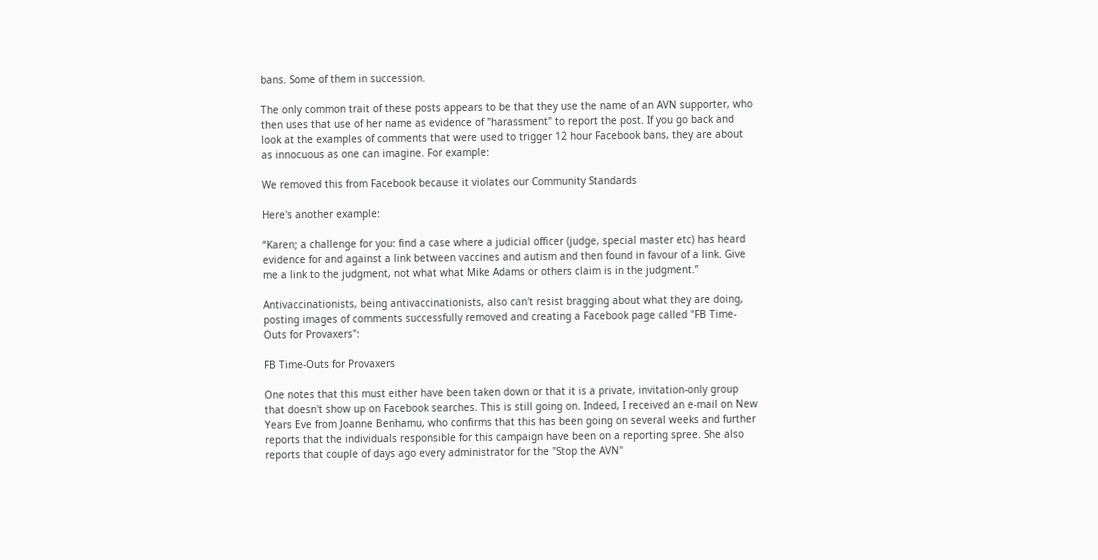bans. Some of them in succession.

The only common trait of these posts appears to be that they use the name of an AVN supporter, who then uses that use of her name as evidence of "harassment" to report the post. If you go back and look at the examples of comments that were used to trigger 12 hour Facebook bans, they are about as innocuous as one can imagine. For example:

We removed this from Facebook because it violates our Community Standards

Here's another example:

“Karen; a challenge for you: find a case where a judicial officer (judge, special master etc) has heard evidence for and against a link between vaccines and autism and then found in favour of a link. Give me a link to the judgment, not what what Mike Adams or others claim is in the judgment.”

Antivaccinationists, being antivaccinationists, also can't resist bragging about what they are doing, posting images of comments successfully removed and creating a Facebook page called "FB Time-Outs for Provaxers":

FB Time-Outs for Provaxers

One notes that this must either have been taken down or that it is a private, invitation-only group that doesn't show up on Facebook searches. This is still going on. Indeed, I received an e-mail on New Years Eve from Joanne Benhamu, who confirms that this has been going on several weeks and further reports that the individuals responsible for this campaign have been on a reporting spree. She also reports that couple of days ago every administrator for the "Stop the AVN"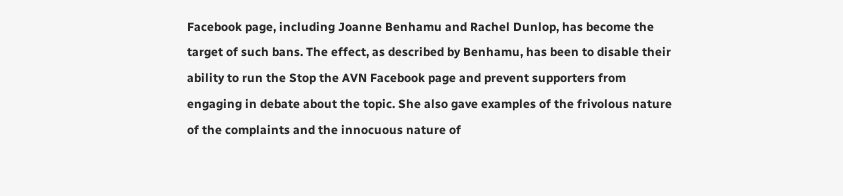Facebook page, including Joanne Benhamu and Rachel Dunlop, has become the target of such bans. The effect, as described by Benhamu, has been to disable their ability to run the Stop the AVN Facebook page and prevent supporters from engaging in debate about the topic. She also gave examples of the frivolous nature of the complaints and the innocuous nature of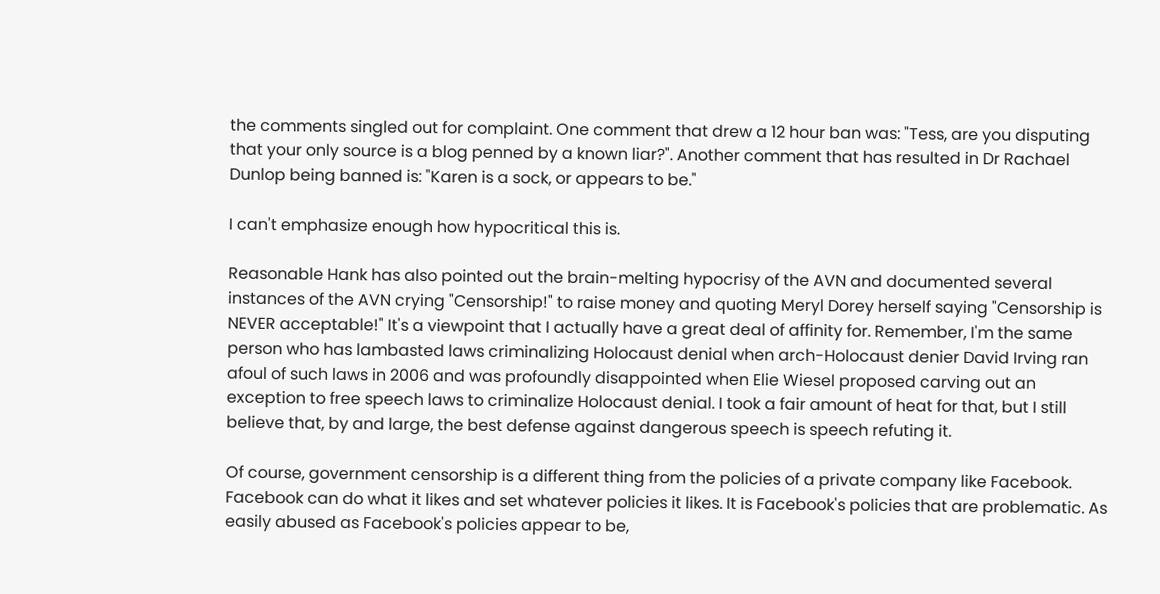the comments singled out for complaint. One comment that drew a 12 hour ban was: "Tess, are you disputing that your only source is a blog penned by a known liar?". Another comment that has resulted in Dr Rachael Dunlop being banned is: "Karen is a sock, or appears to be."

I can't emphasize enough how hypocritical this is.

Reasonable Hank has also pointed out the brain-melting hypocrisy of the AVN and documented several instances of the AVN crying "Censorship!" to raise money and quoting Meryl Dorey herself saying "Censorship is NEVER acceptable!" It's a viewpoint that I actually have a great deal of affinity for. Remember, I'm the same person who has lambasted laws criminalizing Holocaust denial when arch-Holocaust denier David Irving ran afoul of such laws in 2006 and was profoundly disappointed when Elie Wiesel proposed carving out an exception to free speech laws to criminalize Holocaust denial. I took a fair amount of heat for that, but I still believe that, by and large, the best defense against dangerous speech is speech refuting it.

Of course, government censorship is a different thing from the policies of a private company like Facebook. Facebook can do what it likes and set whatever policies it likes. It is Facebook's policies that are problematic. As easily abused as Facebook's policies appear to be,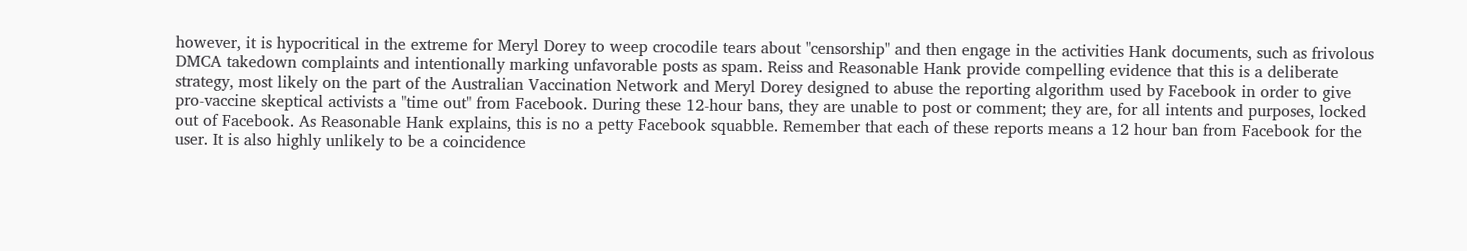however, it is hypocritical in the extreme for Meryl Dorey to weep crocodile tears about "censorship" and then engage in the activities Hank documents, such as frivolous DMCA takedown complaints and intentionally marking unfavorable posts as spam. Reiss and Reasonable Hank provide compelling evidence that this is a deliberate strategy, most likely on the part of the Australian Vaccination Network and Meryl Dorey designed to abuse the reporting algorithm used by Facebook in order to give pro-vaccine skeptical activists a "time out" from Facebook. During these 12-hour bans, they are unable to post or comment; they are, for all intents and purposes, locked out of Facebook. As Reasonable Hank explains, this is no a petty Facebook squabble. Remember that each of these reports means a 12 hour ban from Facebook for the user. It is also highly unlikely to be a coincidence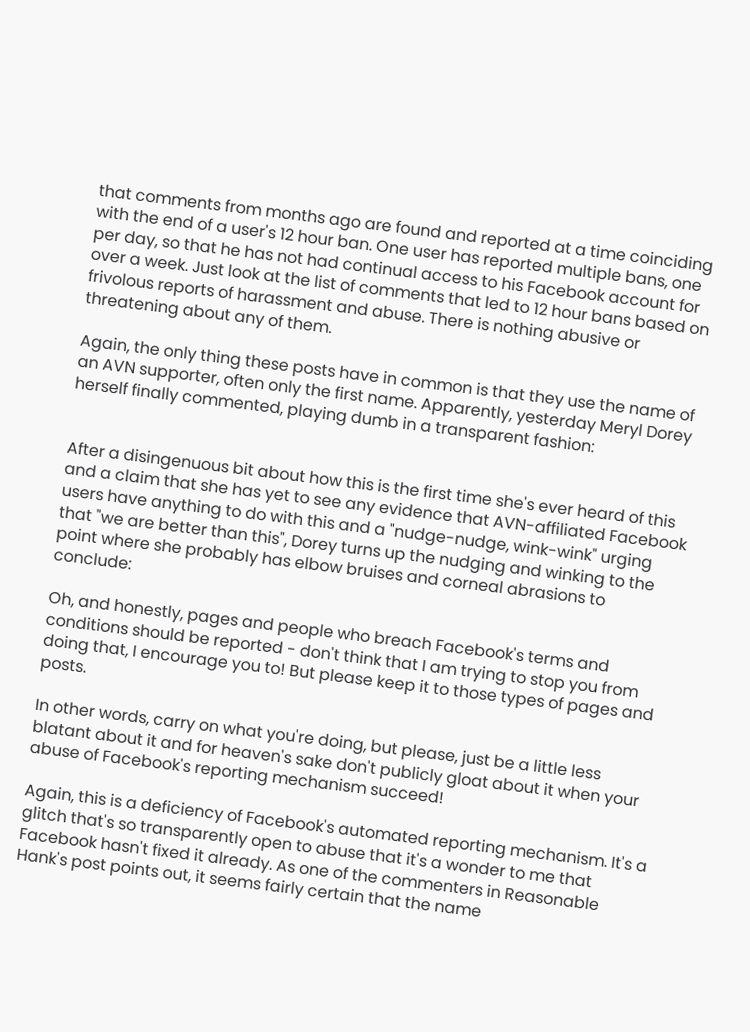that comments from months ago are found and reported at a time coinciding with the end of a user's 12 hour ban. One user has reported multiple bans, one per day, so that he has not had continual access to his Facebook account for over a week. Just look at the list of comments that led to 12 hour bans based on frivolous reports of harassment and abuse. There is nothing abusive or threatening about any of them.

Again, the only thing these posts have in common is that they use the name of an AVN supporter, often only the first name. Apparently, yesterday Meryl Dorey herself finally commented, playing dumb in a transparent fashion:


After a disingenuous bit about how this is the first time she's ever heard of this and a claim that she has yet to see any evidence that AVN-affiliated Facebook users have anything to do with this and a "nudge-nudge, wink-wink" urging that "we are better than this", Dorey turns up the nudging and winking to the point where she probably has elbow bruises and corneal abrasions to conclude:

Oh, and honestly, pages and people who breach Facebook's terms and conditions should be reported - don't think that I am trying to stop you from doing that, I encourage you to! But please keep it to those types of pages and posts.

In other words, carry on what you're doing, but please, just be a little less blatant about it and for heaven's sake don't publicly gloat about it when your abuse of Facebook's reporting mechanism succeed!

Again, this is a deficiency of Facebook's automated reporting mechanism. It's a glitch that's so transparently open to abuse that it's a wonder to me that Facebook hasn't fixed it already. As one of the commenters in Reasonable Hank's post points out, it seems fairly certain that the name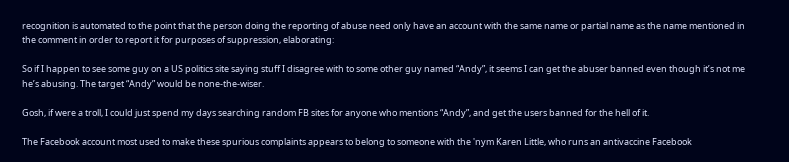recognition is automated to the point that the person doing the reporting of abuse need only have an account with the same name or partial name as the name mentioned in the comment in order to report it for purposes of suppression, elaborating:

So if I happen to see some guy on a US politics site saying stuff I disagree with to some other guy named “Andy”, it seems I can get the abuser banned even though it’s not me he’s abusing. The target “Andy” would be none-the-wiser.

Gosh, if were a troll, I could just spend my days searching random FB sites for anyone who mentions “Andy”, and get the users banned for the hell of it.

The Facebook account most used to make these spurious complaints appears to belong to someone with the 'nym Karen Little, who runs an antivaccine Facebook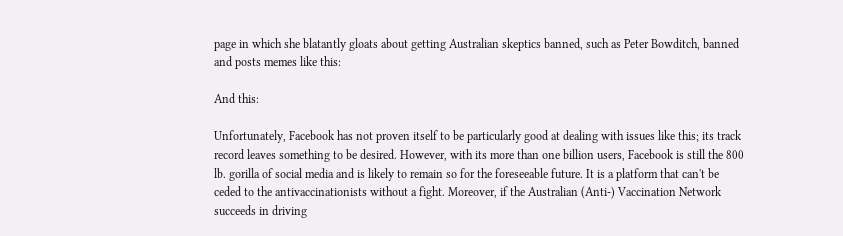page in which she blatantly gloats about getting Australian skeptics banned, such as Peter Bowditch, banned and posts memes like this:

And this:

Unfortunately, Facebook has not proven itself to be particularly good at dealing with issues like this; its track record leaves something to be desired. However, with its more than one billion users, Facebook is still the 800 lb. gorilla of social media and is likely to remain so for the foreseeable future. It is a platform that can't be ceded to the antivaccinationists without a fight. Moreover, if the Australian (Anti-) Vaccination Network succeeds in driving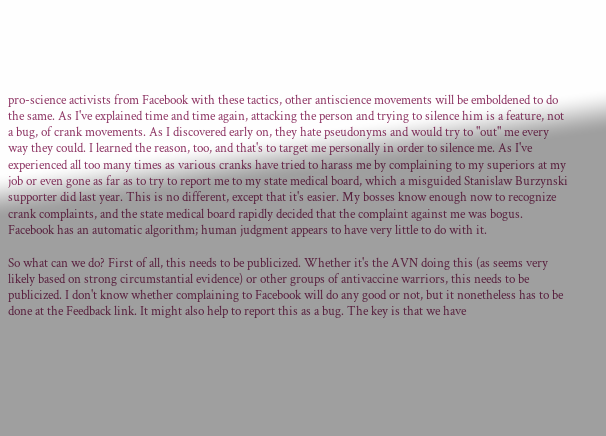pro-science activists from Facebook with these tactics, other antiscience movements will be emboldened to do the same. As I've explained time and time again, attacking the person and trying to silence him is a feature, not a bug, of crank movements. As I discovered early on, they hate pseudonyms and would try to "out" me every way they could. I learned the reason, too, and that's to target me personally in order to silence me. As I've experienced all too many times as various cranks have tried to harass me by complaining to my superiors at my job or even gone as far as to try to report me to my state medical board, which a misguided Stanislaw Burzynski supporter did last year. This is no different, except that it's easier. My bosses know enough now to recognize crank complaints, and the state medical board rapidly decided that the complaint against me was bogus. Facebook has an automatic algorithm; human judgment appears to have very little to do with it.

So what can we do? First of all, this needs to be publicized. Whether it's the AVN doing this (as seems very likely based on strong circumstantial evidence) or other groups of antivaccine warriors, this needs to be publicized. I don't know whether complaining to Facebook will do any good or not, but it nonetheless has to be done at the Feedback link. It might also help to report this as a bug. The key is that we have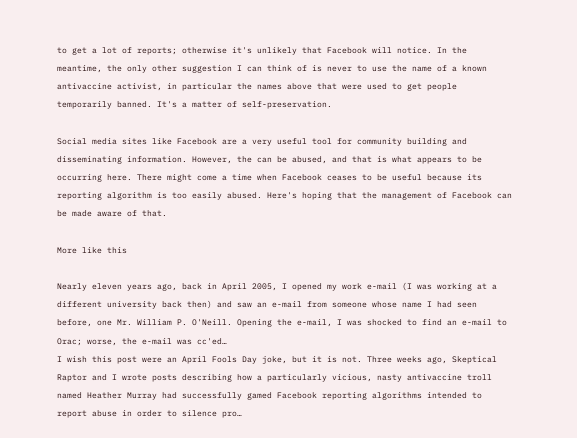to get a lot of reports; otherwise it's unlikely that Facebook will notice. In the meantime, the only other suggestion I can think of is never to use the name of a known antivaccine activist, in particular the names above that were used to get people temporarily banned. It's a matter of self-preservation.

Social media sites like Facebook are a very useful tool for community building and disseminating information. However, the can be abused, and that is what appears to be occurring here. There might come a time when Facebook ceases to be useful because its reporting algorithm is too easily abused. Here's hoping that the management of Facebook can be made aware of that.

More like this

Nearly eleven years ago, back in April 2005, I opened my work e-mail (I was working at a different university back then) and saw an e-mail from someone whose name I had seen before, one Mr. William P. O'Neill. Opening the e-mail, I was shocked to find an e-mail to Orac; worse, the e-mail was cc'ed…
I wish this post were an April Fools Day joke, but it is not. Three weeks ago, Skeptical Raptor and I wrote posts describing how a particularly vicious, nasty antivaccine troll named Heather Murray had successfully gamed Facebook reporting algorithms intended to report abuse in order to silence pro…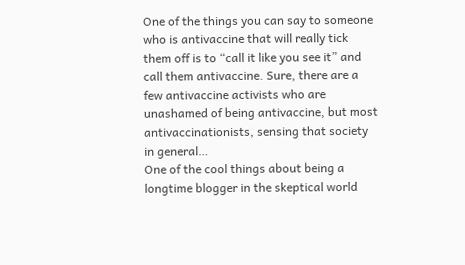One of the things you can say to someone who is antivaccine that will really tick them off is to “call it like you see it” and call them antivaccine. Sure, there are a few antivaccine activists who are unashamed of being antivaccine, but most antivaccinationists, sensing that society in general…
One of the cool things about being a longtime blogger in the skeptical world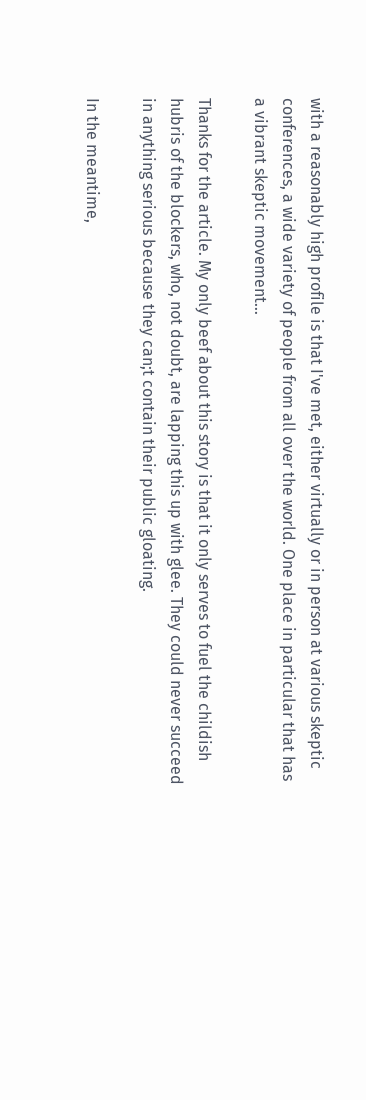with a reasonably high profile is that I've met, either virtually or in person at various skeptic conferences, a wide variety of people from all over the world. One place in particular that has a vibrant skeptic movement…

Thanks for the article. My only beef about this story is that it only serves to fuel the childish hubris of the blockers, who, not doubt, are lapping this up with glee. They could never succeed in anything serious because they can;t contain their public gloating.

In the meantime,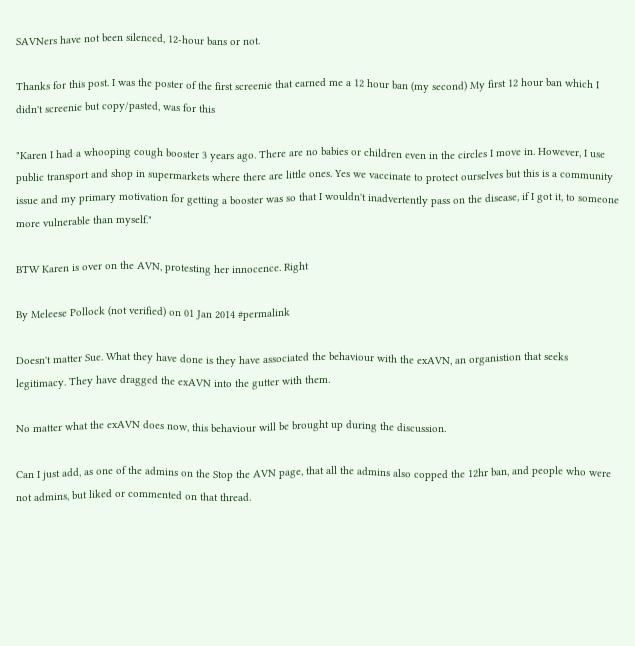SAVNers have not been silenced, 12-hour bans or not.

Thanks for this post. I was the poster of the first screenie that earned me a 12 hour ban (my second) My first 12 hour ban which I didn't screenie but copy/pasted, was for this

"Karen I had a whooping cough booster 3 years ago. There are no babies or children even in the circles I move in. However, I use public transport and shop in supermarkets where there are little ones. Yes we vaccinate to protect ourselves but this is a community issue and my primary motivation for getting a booster was so that I wouldn't inadvertently pass on the disease, if I got it, to someone more vulnerable than myself."

BTW Karen is over on the AVN, protesting her innocence. Right

By Meleese Pollock (not verified) on 01 Jan 2014 #permalink

Doesn't matter Sue. What they have done is they have associated the behaviour with the exAVN, an organistion that seeks legitimacy. They have dragged the exAVN into the gutter with them.

No matter what the exAVN does now, this behaviour will be brought up during the discussion.

Can I just add, as one of the admins on the Stop the AVN page, that all the admins also copped the 12hr ban, and people who were not admins, but liked or commented on that thread.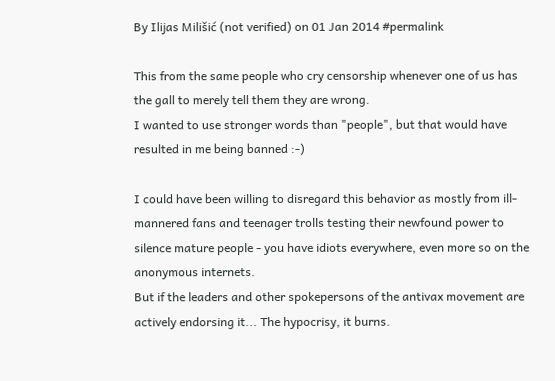By Ilijas Milišić (not verified) on 01 Jan 2014 #permalink

This from the same people who cry censorship whenever one of us has the gall to merely tell them they are wrong.
I wanted to use stronger words than "people", but that would have resulted in me being banned :-)

I could have been willing to disregard this behavior as mostly from ill-mannered fans and teenager trolls testing their newfound power to silence mature people - you have idiots everywhere, even more so on the anonymous internets.
But if the leaders and other spokepersons of the antivax movement are actively endorsing it... The hypocrisy, it burns.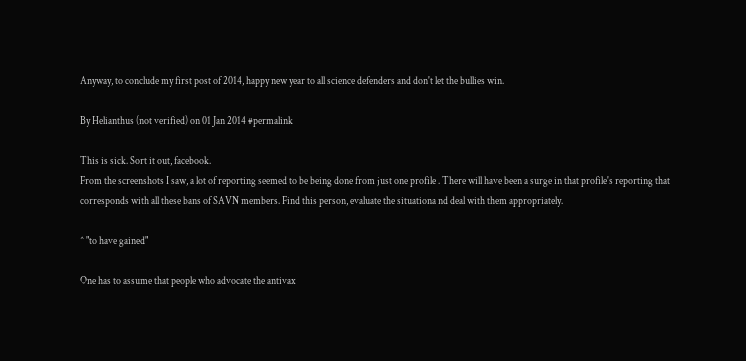Anyway, to conclude my first post of 2014, happy new year to all science defenders and don't let the bullies win.

By Helianthus (not verified) on 01 Jan 2014 #permalink

This is sick. Sort it out, facebook.
From the screenshots I saw, a lot of reporting seemed to be being done from just one profile . There will have been a surge in that profile's reporting that corresponds with all these bans of SAVN members. Find this person, evaluate the situationa nd deal with them appropriately.

^ "to have gained"

One has to assume that people who advocate the antivax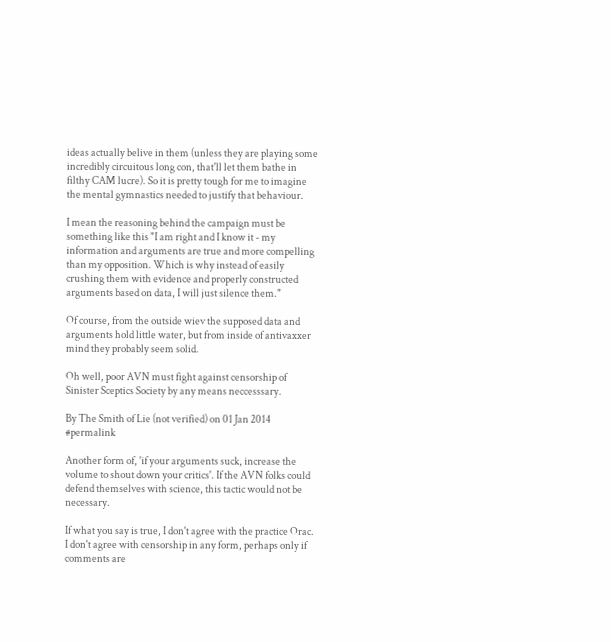ideas actually belive in them (unless they are playing some incredibly circuitous long con, that'll let them bathe in filthy CAM lucre). So it is pretty tough for me to imagine the mental gymnastics needed to justify that behaviour.

I mean the reasoning behind the campaign must be something like this "I am right and I know it - my information and arguments are true and more compelling than my opposition. Which is why instead of easily crushing them with evidence and properly constructed arguments based on data, I will just silence them."

Of course, from the outside wiev the supposed data and arguments hold little water, but from inside of antivaxxer mind they probably seem solid.

Oh well, poor AVN must fight against censorship of Sinister Sceptics Society by any means neccesssary.

By The Smith of Lie (not verified) on 01 Jan 2014 #permalink

Another form of, 'if your arguments suck, increase the volume to shout down your critics'. If the AVN folks could defend themselves with science, this tactic would not be necessary.

If what you say is true, I don't agree with the practice Orac. I don't agree with censorship in any form, perhaps only if comments are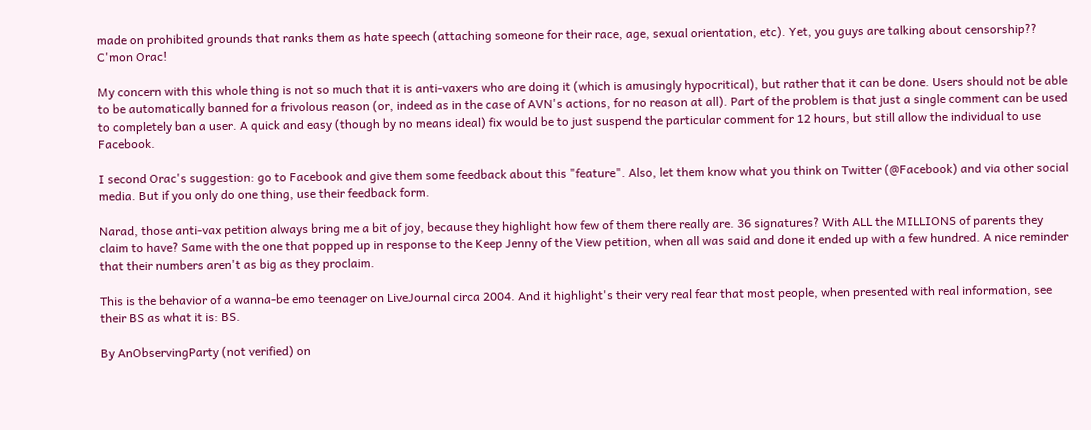made on prohibited grounds that ranks them as hate speech (attaching someone for their race, age, sexual orientation, etc). Yet, you guys are talking about censorship?? C'mon Orac!

My concern with this whole thing is not so much that it is anti-vaxers who are doing it (which is amusingly hypocritical), but rather that it can be done. Users should not be able to be automatically banned for a frivolous reason (or, indeed as in the case of AVN's actions, for no reason at all). Part of the problem is that just a single comment can be used to completely ban a user. A quick and easy (though by no means ideal) fix would be to just suspend the particular comment for 12 hours, but still allow the individual to use Facebook.

I second Orac's suggestion: go to Facebook and give them some feedback about this "feature". Also, let them know what you think on Twitter (@Facebook) and via other social media. But if you only do one thing, use their feedback form.

Narad, those anti-vax petition always bring me a bit of joy, because they highlight how few of them there really are. 36 signatures? With ALL the MILLIONS of parents they claim to have? Same with the one that popped up in response to the Keep Jenny of the View petition, when all was said and done it ended up with a few hundred. A nice reminder that their numbers aren't as big as they proclaim.

This is the behavior of a wanna-be emo teenager on LiveJournal circa 2004. And it highlight's their very real fear that most people, when presented with real information, see their BS as what it is: BS.

By AnObservingParty (not verified) on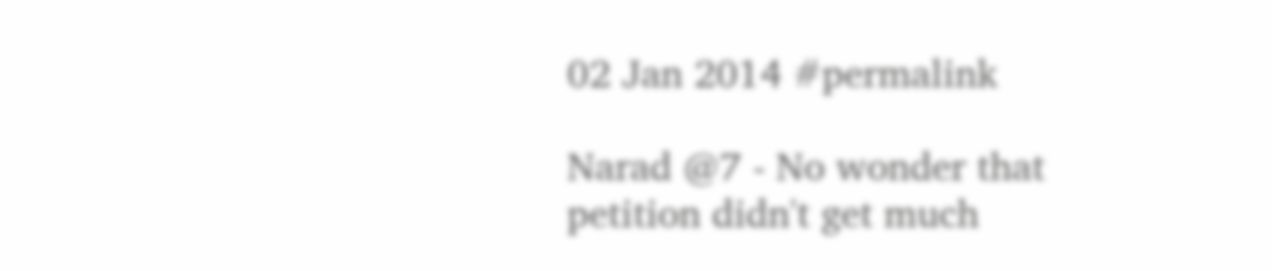02 Jan 2014 #permalink

Narad @7 - No wonder that petition didn't get much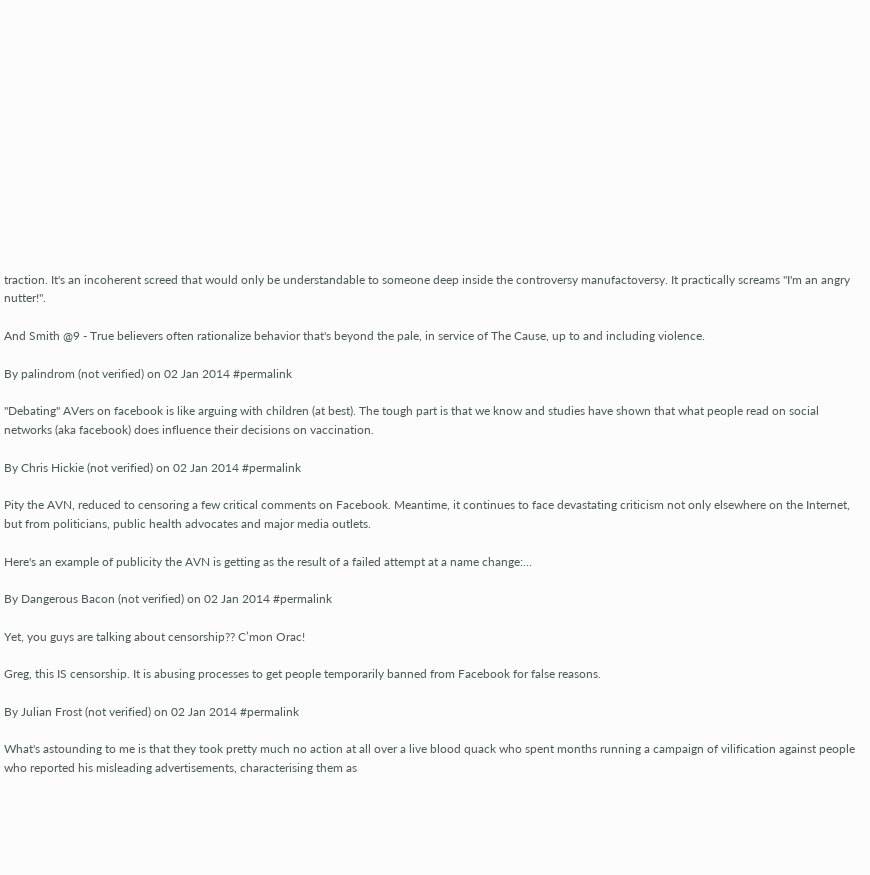traction. It's an incoherent screed that would only be understandable to someone deep inside the controversy manufactoversy. It practically screams "I'm an angry nutter!".

And Smith @9 - True believers often rationalize behavior that's beyond the pale, in service of The Cause, up to and including violence.

By palindrom (not verified) on 02 Jan 2014 #permalink

"Debating" AVers on facebook is like arguing with children (at best). The tough part is that we know and studies have shown that what people read on social networks (aka facebook) does influence their decisions on vaccination.

By Chris Hickie (not verified) on 02 Jan 2014 #permalink

Pity the AVN, reduced to censoring a few critical comments on Facebook. Meantime, it continues to face devastating criticism not only elsewhere on the Internet, but from politicians, public health advocates and major media outlets.

Here's an example of publicity the AVN is getting as the result of a failed attempt at a name change:…

By Dangerous Bacon (not verified) on 02 Jan 2014 #permalink

Yet, you guys are talking about censorship?? C’mon Orac!

Greg, this IS censorship. It is abusing processes to get people temporarily banned from Facebook for false reasons.

By Julian Frost (not verified) on 02 Jan 2014 #permalink

What's astounding to me is that they took pretty much no action at all over a live blood quack who spent months running a campaign of vilification against people who reported his misleading advertisements, characterising them as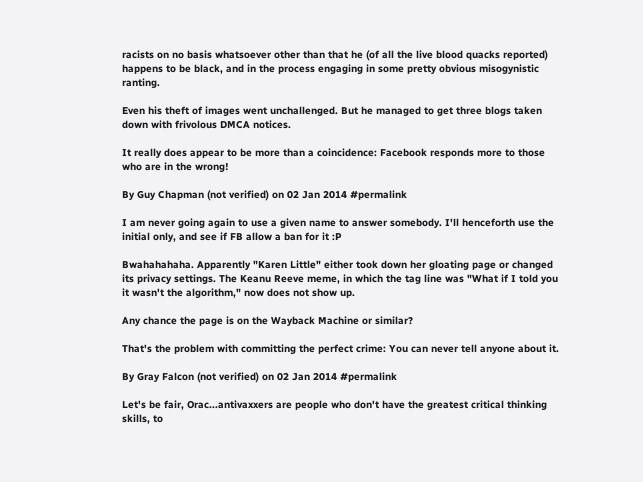racists on no basis whatsoever other than that he (of all the live blood quacks reported) happens to be black, and in the process engaging in some pretty obvious misogynistic ranting.

Even his theft of images went unchallenged. But he managed to get three blogs taken down with frivolous DMCA notices.

It really does appear to be more than a coincidence: Facebook responds more to those who are in the wrong!

By Guy Chapman (not verified) on 02 Jan 2014 #permalink

I am never going again to use a given name to answer somebody. I'll henceforth use the initial only, and see if FB allow a ban for it :P

Bwahahahaha. Apparently "Karen Little" either took down her gloating page or changed its privacy settings. The Keanu Reeve meme, in which the tag line was "What if I told you it wasn't the algorithm," now does not show up.

Any chance the page is on the Wayback Machine or similar?

That's the problem with committing the perfect crime: You can never tell anyone about it.

By Gray Falcon (not verified) on 02 Jan 2014 #permalink

Let's be fair, Orac...antivaxxers are people who don't have the greatest critical thinking skills, to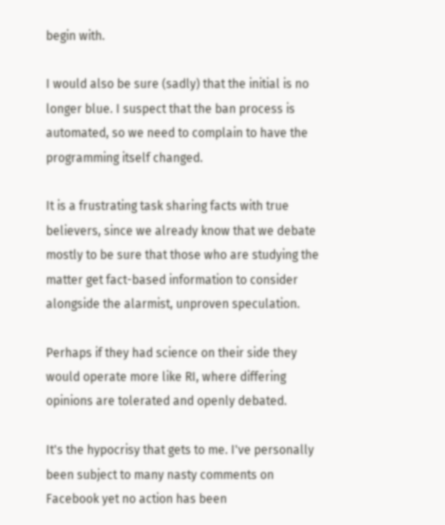begin with.

I would also be sure (sadly) that the initial is no longer blue. I suspect that the ban process is automated, so we need to complain to have the programming itself changed.

It is a frustrating task sharing facts with true believers, since we already know that we debate mostly to be sure that those who are studying the matter get fact-based information to consider alongside the alarmist, unproven speculation.

Perhaps if they had science on their side they would operate more like RI, where differing opinions are tolerated and openly debated.

It's the hypocrisy that gets to me. I've personally been subject to many nasty comments on Facebook yet no action has been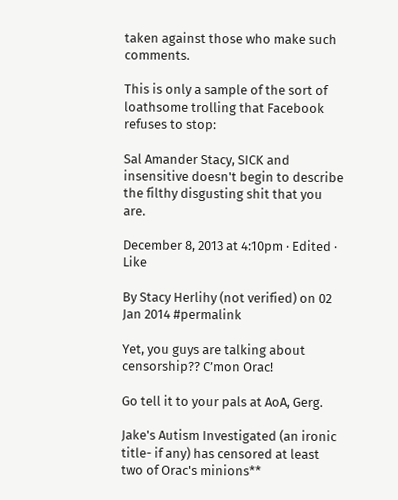taken against those who make such comments.

This is only a sample of the sort of loathsome trolling that Facebook refuses to stop:

Sal Amander Stacy, SICK and insensitive doesn't begin to describe the filthy disgusting shit that you are.

December 8, 2013 at 4:10pm · Edited · Like

By Stacy Herlihy (not verified) on 02 Jan 2014 #permalink

Yet, you guys are talking about censorship?? C’mon Orac!

Go tell it to your pals at AoA, Gerg.

Jake's Autism Investigated (an ironic title- if any) has censored at least two of Orac's minions**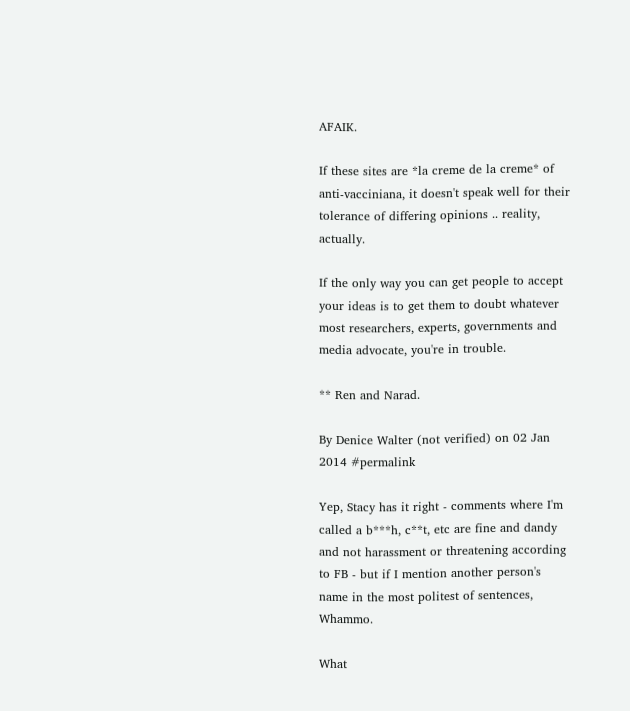AFAIK.

If these sites are *la creme de la creme* of anti-vacciniana, it doesn't speak well for their tolerance of differing opinions .. reality, actually.

If the only way you can get people to accept your ideas is to get them to doubt whatever most researchers, experts, governments and media advocate, you're in trouble.

** Ren and Narad.

By Denice Walter (not verified) on 02 Jan 2014 #permalink

Yep, Stacy has it right - comments where I'm called a b***h, c**t, etc are fine and dandy and not harassment or threatening according to FB - but if I mention another person's name in the most politest of sentences, Whammo.

What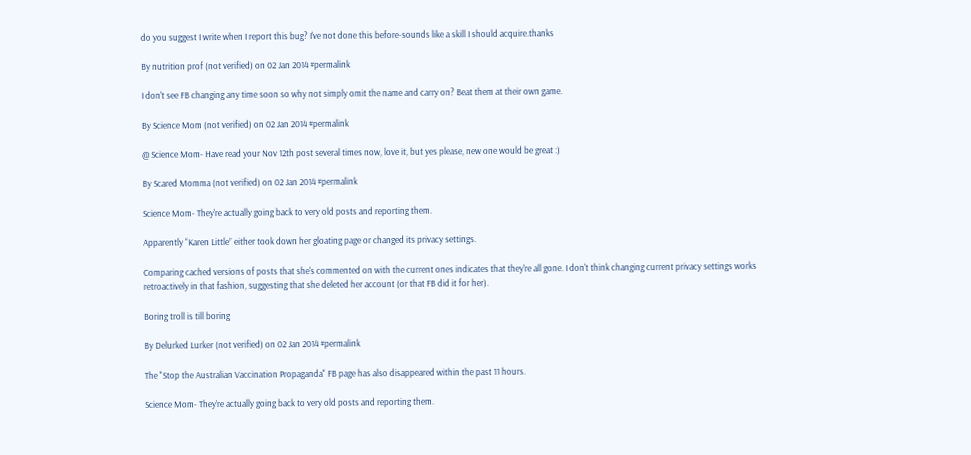do you suggest I write when I report this bug? I've not done this before-sounds like a skill I should acquire.thanks

By nutrition prof (not verified) on 02 Jan 2014 #permalink

I don't see FB changing any time soon so why not simply omit the name and carry on? Beat them at their own game.

By Science Mom (not verified) on 02 Jan 2014 #permalink

@ Science Mom- Have read your Nov 12th post several times now, love it, but yes please, new one would be great :)

By Scared Momma (not verified) on 02 Jan 2014 #permalink

Science Mom- They're actually going back to very old posts and reporting them.

Apparently “Karen Little” either took down her gloating page or changed its privacy settings.

Comparing cached versions of posts that she's commented on with the current ones indicates that they're all gone. I don't think changing current privacy settings works retroactively in that fashion, suggesting that she deleted her account (or that FB did it for her).

Boring troll is till boring

By Delurked Lurker (not verified) on 02 Jan 2014 #permalink

The "Stop the Australian Vaccination Propaganda" FB page has also disappeared within the past 11 hours.

Science Mom- They’re actually going back to very old posts and reporting them.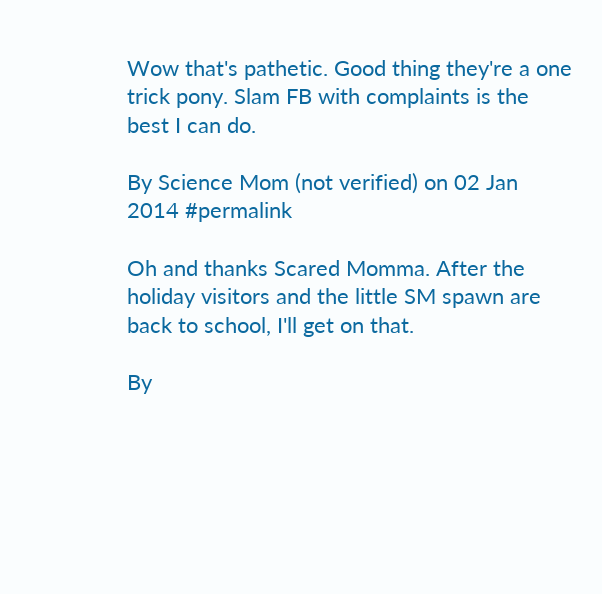Wow that's pathetic. Good thing they're a one trick pony. Slam FB with complaints is the best I can do.

By Science Mom (not verified) on 02 Jan 2014 #permalink

Oh and thanks Scared Momma. After the holiday visitors and the little SM spawn are back to school, I'll get on that.

By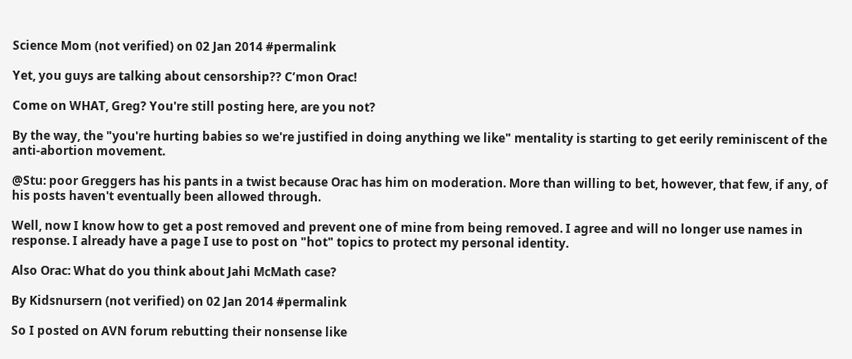Science Mom (not verified) on 02 Jan 2014 #permalink

Yet, you guys are talking about censorship?? C’mon Orac!

Come on WHAT, Greg? You're still posting here, are you not?

By the way, the "you're hurting babies so we're justified in doing anything we like" mentality is starting to get eerily reminiscent of the anti-abortion movement.

@Stu: poor Greggers has his pants in a twist because Orac has him on moderation. More than willing to bet, however, that few, if any, of his posts haven't eventually been allowed through.

Well, now I know how to get a post removed and prevent one of mine from being removed. I agree and will no longer use names in response. I already have a page I use to post on "hot" topics to protect my personal identity.

Also Orac: What do you think about Jahi McMath case?

By Kidsnursern (not verified) on 02 Jan 2014 #permalink

So I posted on AVN forum rebutting their nonsense like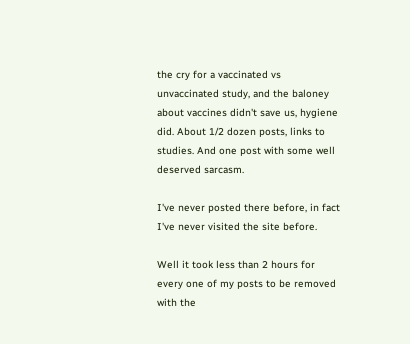the cry for a vaccinated vs unvaccinated study, and the baloney about vaccines didn't save us, hygiene did. About 1/2 dozen posts, links to studies. And one post with some well deserved sarcasm.

I've never posted there before, in fact I've never visited the site before.

Well it took less than 2 hours for every one of my posts to be removed with the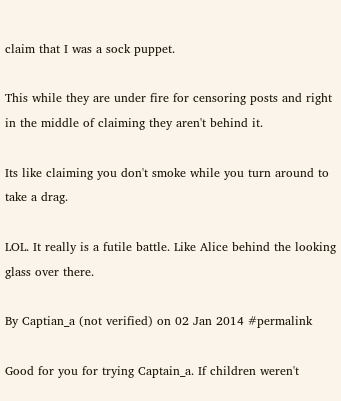claim that I was a sock puppet.

This while they are under fire for censoring posts and right in the middle of claiming they aren't behind it.

Its like claiming you don't smoke while you turn around to take a drag.

LOL. It really is a futile battle. Like Alice behind the looking glass over there.

By Captian_a (not verified) on 02 Jan 2014 #permalink

Good for you for trying Captain_a. If children weren't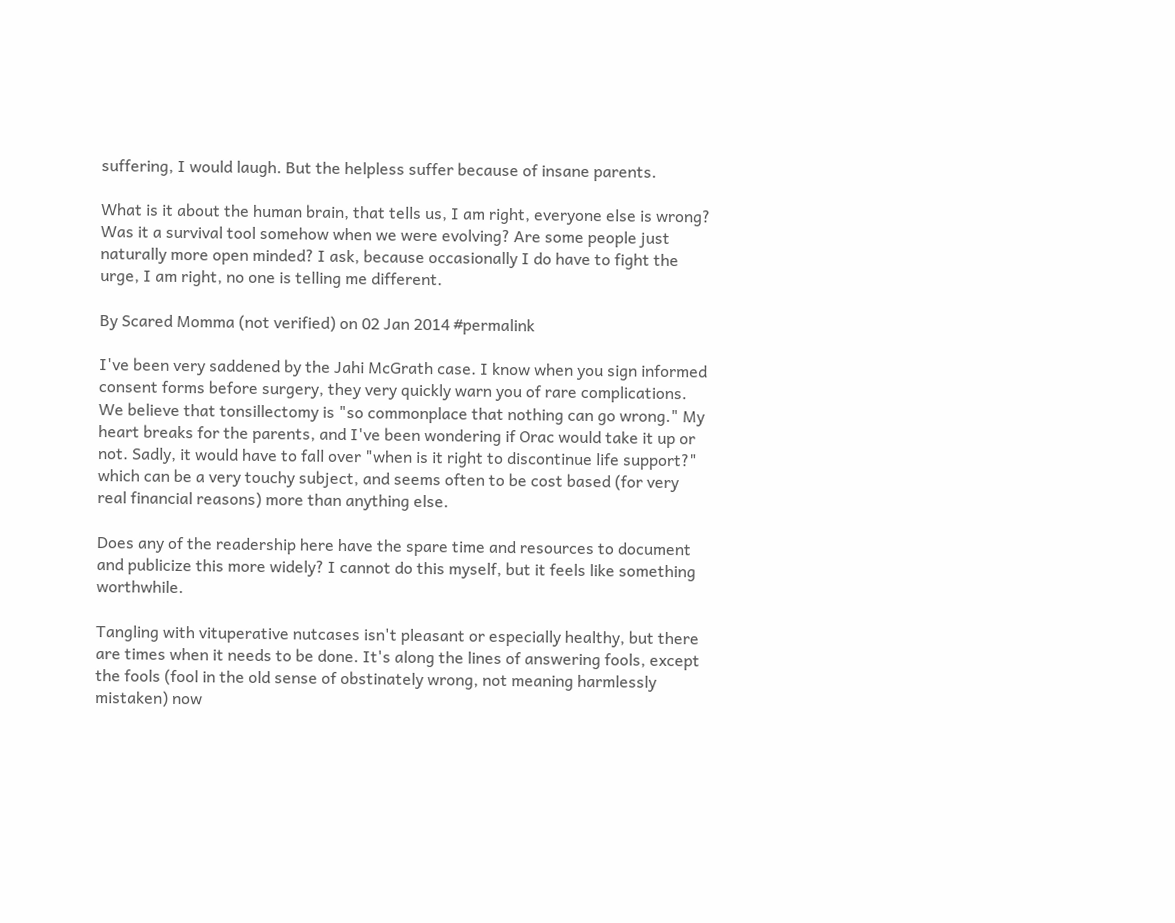suffering, I would laugh. But the helpless suffer because of insane parents.

What is it about the human brain, that tells us, I am right, everyone else is wrong? Was it a survival tool somehow when we were evolving? Are some people just naturally more open minded? I ask, because occasionally I do have to fight the urge, I am right, no one is telling me different.

By Scared Momma (not verified) on 02 Jan 2014 #permalink

I've been very saddened by the Jahi McGrath case. I know when you sign informed consent forms before surgery, they very quickly warn you of rare complications. We believe that tonsillectomy is "so commonplace that nothing can go wrong." My heart breaks for the parents, and I've been wondering if Orac would take it up or not. Sadly, it would have to fall over "when is it right to discontinue life support?" which can be a very touchy subject, and seems often to be cost based (for very real financial reasons) more than anything else.

Does any of the readership here have the spare time and resources to document and publicize this more widely? I cannot do this myself, but it feels like something worthwhile.

Tangling with vituperative nutcases isn't pleasant or especially healthy, but there are times when it needs to be done. It's along the lines of answering fools, except the fools (fool in the old sense of obstinately wrong, not meaning harmlessly mistaken) now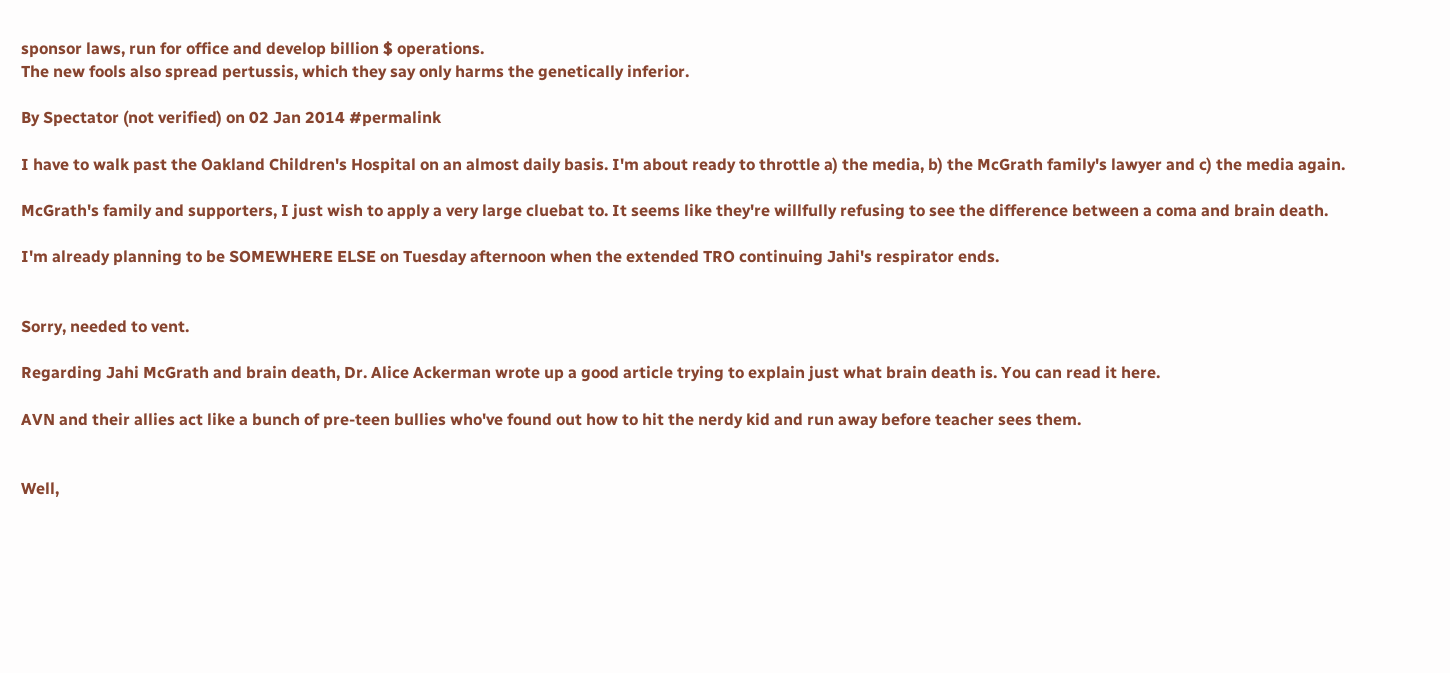sponsor laws, run for office and develop billion $ operations.
The new fools also spread pertussis, which they say only harms the genetically inferior.

By Spectator (not verified) on 02 Jan 2014 #permalink

I have to walk past the Oakland Children's Hospital on an almost daily basis. I'm about ready to throttle a) the media, b) the McGrath family's lawyer and c) the media again.

McGrath's family and supporters, I just wish to apply a very large cluebat to. It seems like they're willfully refusing to see the difference between a coma and brain death.

I'm already planning to be SOMEWHERE ELSE on Tuesday afternoon when the extended TRO continuing Jahi's respirator ends.


Sorry, needed to vent.

Regarding Jahi McGrath and brain death, Dr. Alice Ackerman wrote up a good article trying to explain just what brain death is. You can read it here.

AVN and their allies act like a bunch of pre-teen bullies who've found out how to hit the nerdy kid and run away before teacher sees them.


Well,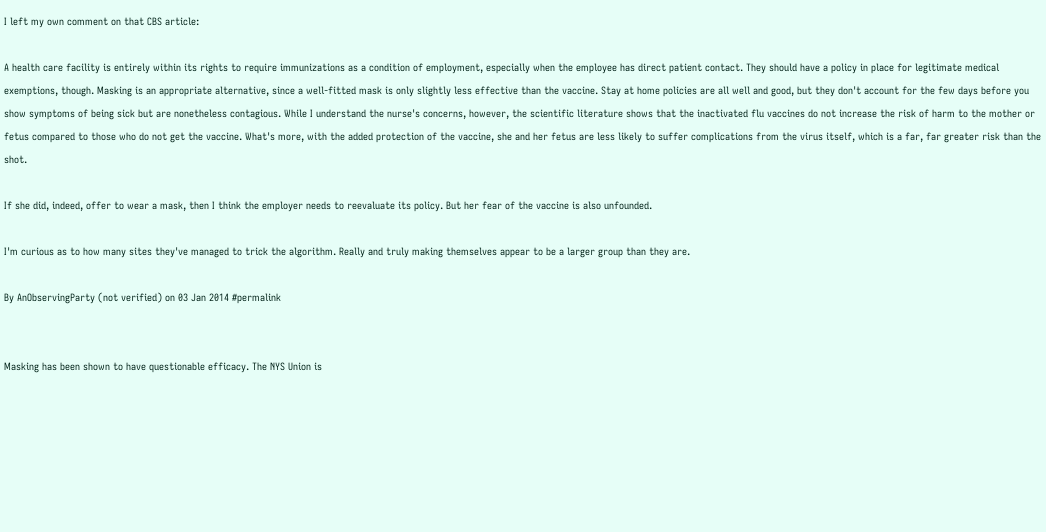I left my own comment on that CBS article:

A health care facility is entirely within its rights to require immunizations as a condition of employment, especially when the employee has direct patient contact. They should have a policy in place for legitimate medical exemptions, though. Masking is an appropriate alternative, since a well-fitted mask is only slightly less effective than the vaccine. Stay at home policies are all well and good, but they don't account for the few days before you show symptoms of being sick but are nonetheless contagious. While I understand the nurse's concerns, however, the scientific literature shows that the inactivated flu vaccines do not increase the risk of harm to the mother or fetus compared to those who do not get the vaccine. What's more, with the added protection of the vaccine, she and her fetus are less likely to suffer complications from the virus itself, which is a far, far greater risk than the shot.

If she did, indeed, offer to wear a mask, then I think the employer needs to reevaluate its policy. But her fear of the vaccine is also unfounded.

I'm curious as to how many sites they've managed to trick the algorithm. Really and truly making themselves appear to be a larger group than they are.

By AnObservingParty (not verified) on 03 Jan 2014 #permalink


Masking has been shown to have questionable efficacy. The NYS Union is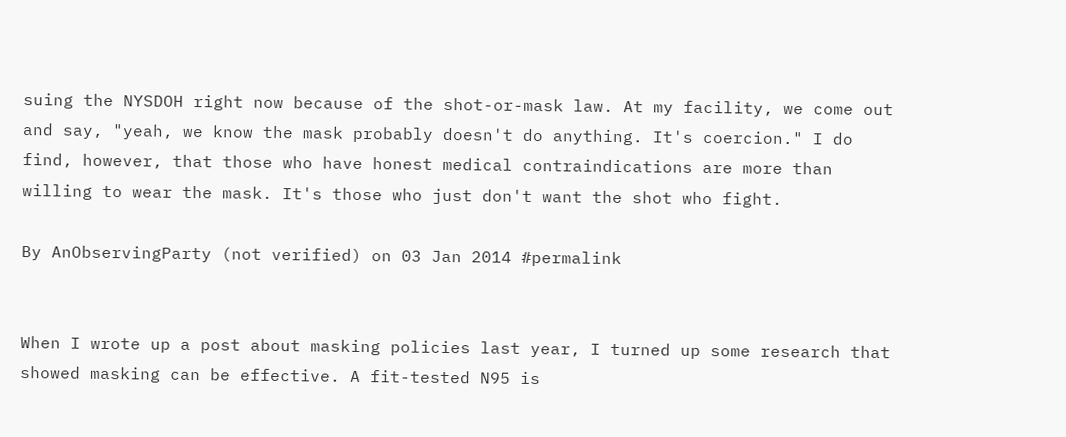suing the NYSDOH right now because of the shot-or-mask law. At my facility, we come out and say, "yeah, we know the mask probably doesn't do anything. It's coercion." I do find, however, that those who have honest medical contraindications are more than willing to wear the mask. It's those who just don't want the shot who fight.

By AnObservingParty (not verified) on 03 Jan 2014 #permalink


When I wrote up a post about masking policies last year, I turned up some research that showed masking can be effective. A fit-tested N95 is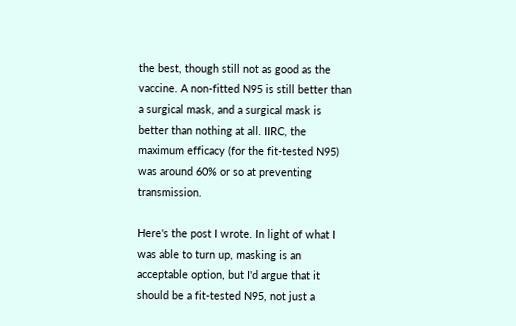the best, though still not as good as the vaccine. A non-fitted N95 is still better than a surgical mask, and a surgical mask is better than nothing at all. IIRC, the maximum efficacy (for the fit-tested N95) was around 60% or so at preventing transmission.

Here's the post I wrote. In light of what I was able to turn up, masking is an acceptable option, but I'd argue that it should be a fit-tested N95, not just a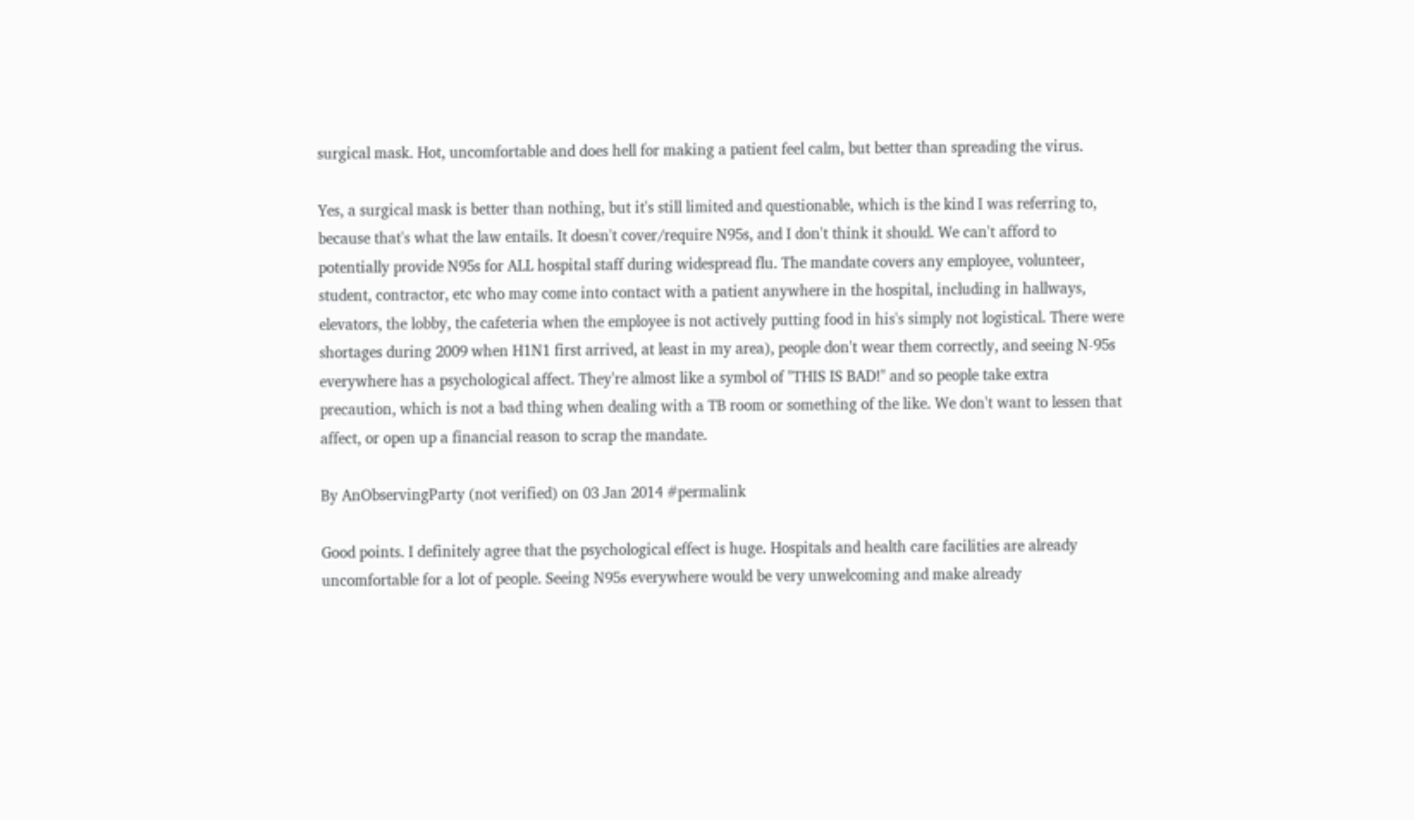surgical mask. Hot, uncomfortable and does hell for making a patient feel calm, but better than spreading the virus.

Yes, a surgical mask is better than nothing, but it's still limited and questionable, which is the kind I was referring to, because that's what the law entails. It doesn't cover/require N95s, and I don't think it should. We can't afford to potentially provide N95s for ALL hospital staff during widespread flu. The mandate covers any employee, volunteer, student, contractor, etc who may come into contact with a patient anywhere in the hospital, including in hallways, elevators, the lobby, the cafeteria when the employee is not actively putting food in his's simply not logistical. There were shortages during 2009 when H1N1 first arrived, at least in my area), people don't wear them correctly, and seeing N-95s everywhere has a psychological affect. They're almost like a symbol of "THIS IS BAD!" and so people take extra precaution, which is not a bad thing when dealing with a TB room or something of the like. We don't want to lessen that affect, or open up a financial reason to scrap the mandate.

By AnObservingParty (not verified) on 03 Jan 2014 #permalink

Good points. I definitely agree that the psychological effect is huge. Hospitals and health care facilities are already uncomfortable for a lot of people. Seeing N95s everywhere would be very unwelcoming and make already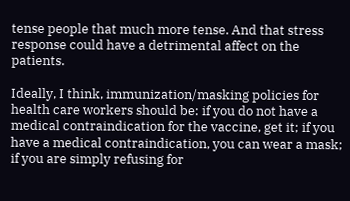tense people that much more tense. And that stress response could have a detrimental affect on the patients.

Ideally, I think, immunization/masking policies for health care workers should be: if you do not have a medical contraindication for the vaccine, get it; if you have a medical contraindication, you can wear a mask; if you are simply refusing for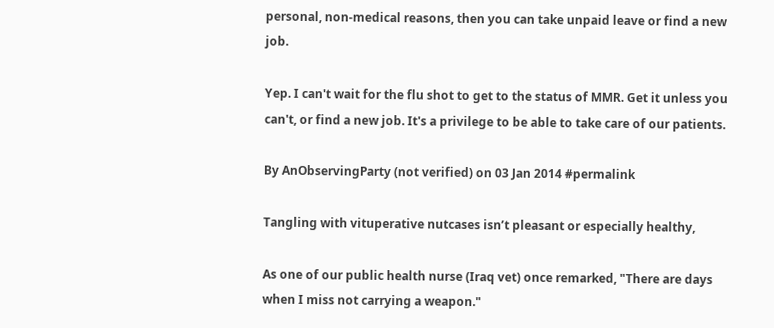personal, non-medical reasons, then you can take unpaid leave or find a new job.

Yep. I can't wait for the flu shot to get to the status of MMR. Get it unless you can't, or find a new job. It's a privilege to be able to take care of our patients.

By AnObservingParty (not verified) on 03 Jan 2014 #permalink

Tangling with vituperative nutcases isn’t pleasant or especially healthy,

As one of our public health nurse (Iraq vet) once remarked, "There are days when I miss not carrying a weapon."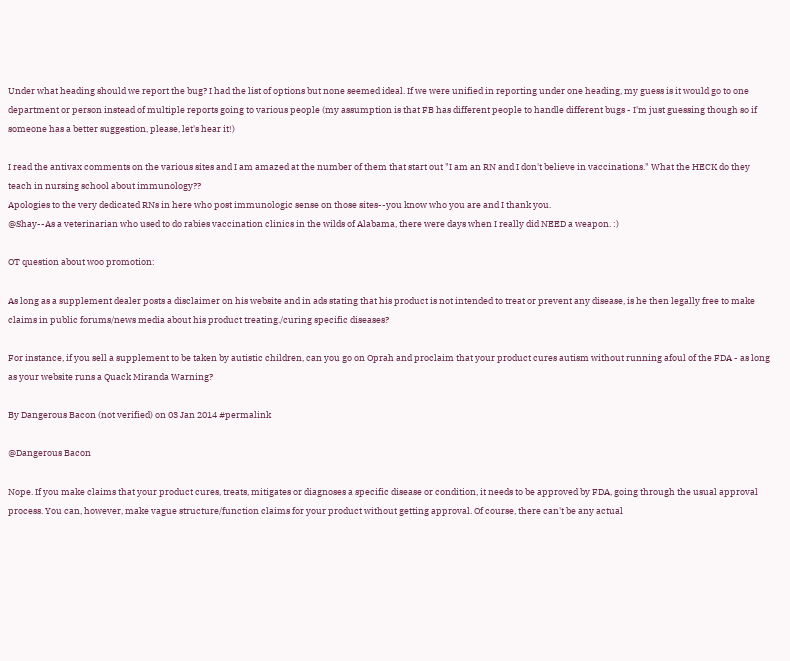Under what heading should we report the bug? I had the list of options but none seemed ideal. If we were unified in reporting under one heading, my guess is it would go to one department or person instead of multiple reports going to various people (my assumption is that FB has different people to handle different bugs - I'm just guessing though so if someone has a better suggestion, please, let's hear it!)

I read the antivax comments on the various sites and I am amazed at the number of them that start out "I am an RN and I don't believe in vaccinations." What the HECK do they teach in nursing school about immunology??
Apologies to the very dedicated RNs in here who post immunologic sense on those sites--you know who you are and I thank you.
@Shay--As a veterinarian who used to do rabies vaccination clinics in the wilds of Alabama, there were days when I really did NEED a weapon. :)

OT question about woo promotion:

As long as a supplement dealer posts a disclaimer on his website and in ads stating that his product is not intended to treat or prevent any disease, is he then legally free to make claims in public forums/news media about his product treating./curing specific diseases?

For instance, if you sell a supplement to be taken by autistic children, can you go on Oprah and proclaim that your product cures autism without running afoul of the FDA - as long as your website runs a Quack Miranda Warning?

By Dangerous Bacon (not verified) on 03 Jan 2014 #permalink

@Dangerous Bacon

Nope. If you make claims that your product cures, treats, mitigates or diagnoses a specific disease or condition, it needs to be approved by FDA, going through the usual approval process. You can, however, make vague structure/function claims for your product without getting approval. Of course, there can't be any actual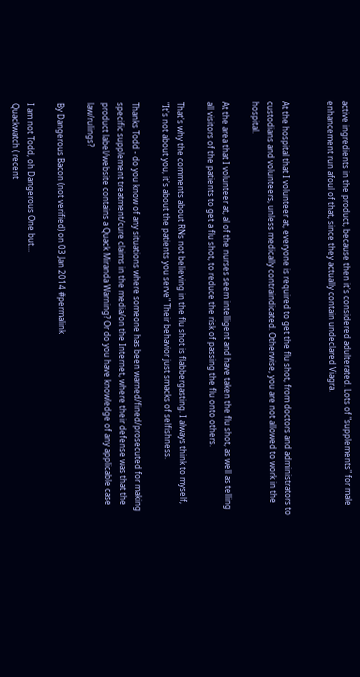active ingredients in the product, because then it's considered adulterated. Lots of "supplements" for male enhancement run afoul of that, since they actually contain undeclared Viagra.


At the hospital that I volunteer at, everyone is required to get the flu shot, from doctors and administrators to custodians and volunteers, unless medically contraindicated. Otherwise, you are not allowed to work in the hospital.

At the area that I volunteer at, al of the nurses seem intelligent and have taken the flu shot, as well as telling all visitors of the patients to get a flu shot, to reduce the risk of passing the flu onto others.

That's why the comments about RNs not believing in the flu shot is flabbergasting. I always think to myself, "It's not about you, it's about the patients you serve" Their behavior just smacks of selfishness.

Thanks Todd - do you know of any situations where someone has been warned/fined/prosecuted for making specific supplement treatment/cure claims in the media/on the Internet, where their defense was that the product label/website contains a Quack Miranda Warning? Or do you have knowledge of any applicable case law/rulings?

By Dangerous Bacon (not verified) on 03 Jan 2014 #permalink

I am not Todd, oh Dangerous One but...
Quackwatch ( recent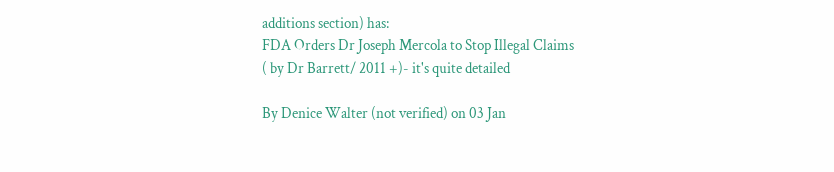additions section) has:
FDA Orders Dr Joseph Mercola to Stop Illegal Claims
( by Dr Barrett/ 2011 +)- it's quite detailed

By Denice Walter (not verified) on 03 Jan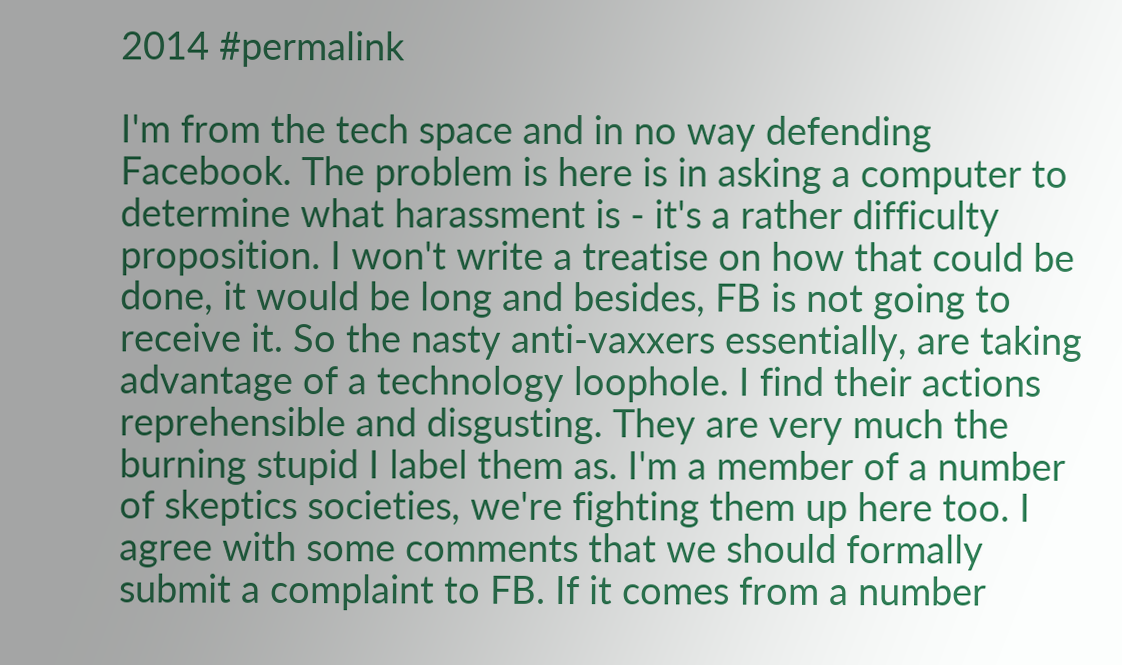2014 #permalink

I'm from the tech space and in no way defending Facebook. The problem is here is in asking a computer to determine what harassment is - it's a rather difficulty proposition. I won't write a treatise on how that could be done, it would be long and besides, FB is not going to receive it. So the nasty anti-vaxxers essentially, are taking advantage of a technology loophole. I find their actions reprehensible and disgusting. They are very much the burning stupid I label them as. I'm a member of a number of skeptics societies, we're fighting them up here too. I agree with some comments that we should formally submit a complaint to FB. If it comes from a number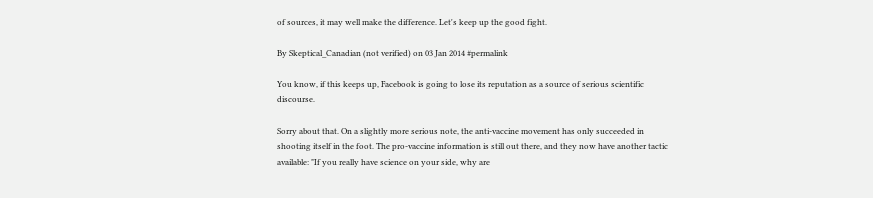of sources, it may well make the difference. Let's keep up the good fight.

By Skeptical_Canadian (not verified) on 03 Jan 2014 #permalink

You know, if this keeps up, Facebook is going to lose its reputation as a source of serious scientific discourse.

Sorry about that. On a slightly more serious note, the anti-vaccine movement has only succeeded in shooting itself in the foot. The pro-vaccine information is still out there, and they now have another tactic available: "If you really have science on your side, why are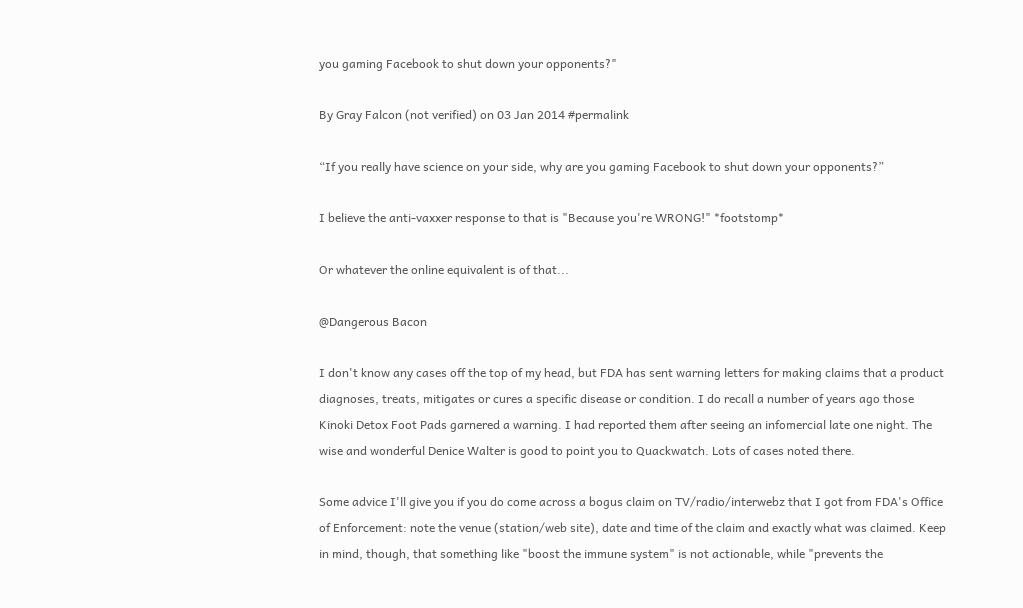you gaming Facebook to shut down your opponents?"

By Gray Falcon (not verified) on 03 Jan 2014 #permalink

“If you really have science on your side, why are you gaming Facebook to shut down your opponents?”

I believe the anti-vaxxer response to that is "Because you're WRONG!" *footstomp*

Or whatever the online equivalent is of that...

@Dangerous Bacon

I don't know any cases off the top of my head, but FDA has sent warning letters for making claims that a product diagnoses, treats, mitigates or cures a specific disease or condition. I do recall a number of years ago those Kinoki Detox Foot Pads garnered a warning. I had reported them after seeing an infomercial late one night. The wise and wonderful Denice Walter is good to point you to Quackwatch. Lots of cases noted there.

Some advice I'll give you if you do come across a bogus claim on TV/radio/interwebz that I got from FDA's Office of Enforcement: note the venue (station/web site), date and time of the claim and exactly what was claimed. Keep in mind, though, that something like "boost the immune system" is not actionable, while "prevents the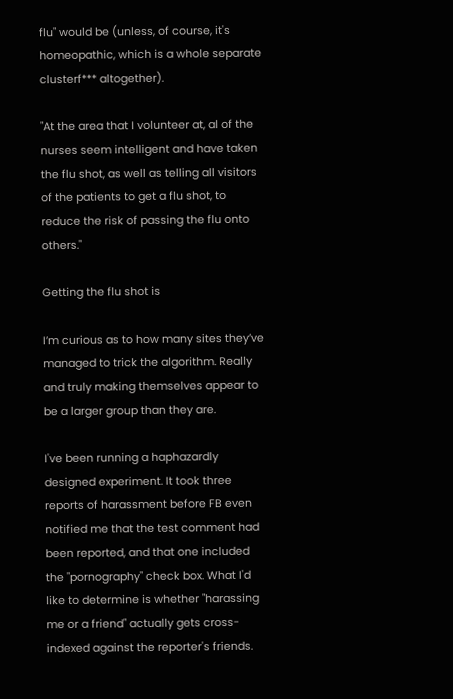flu" would be (unless, of course, it's homeopathic, which is a whole separate clusterf*** altogether).

"At the area that I volunteer at, al of the nurses seem intelligent and have taken the flu shot, as well as telling all visitors of the patients to get a flu shot, to reduce the risk of passing the flu onto others."

Getting the flu shot is

I’m curious as to how many sites they’ve managed to trick the algorithm. Really and truly making themselves appear to be a larger group than they are.

I've been running a haphazardly designed experiment. It took three reports of harassment before FB even notified me that the test comment had been reported, and that one included the "pornography" check box. What I'd like to determine is whether "harassing me or a friend" actually gets cross-indexed against the reporter's friends.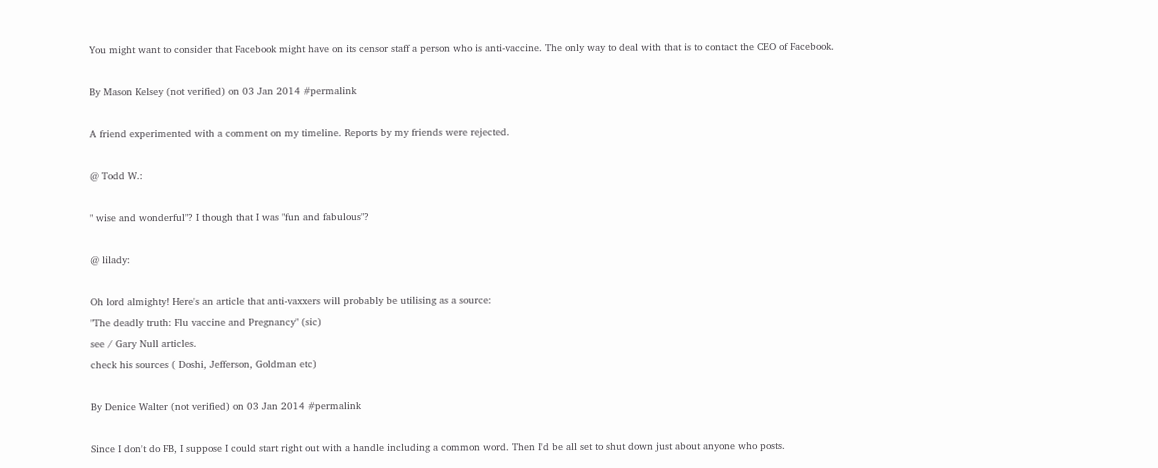You might want to consider that Facebook might have on its censor staff a person who is anti-vaccine. The only way to deal with that is to contact the CEO of Facebook.

By Mason Kelsey (not verified) on 03 Jan 2014 #permalink

A friend experimented with a comment on my timeline. Reports by my friends were rejected.

@ Todd W.:

" wise and wonderful"? I though that I was "fun and fabulous"?

@ lilady:

Oh lord almighty! Here's an article that anti-vaxxers will probably be utilising as a source:
"The deadly truth: Flu vaccine and Pregnancy" (sic)
see / Gary Null articles.
check his sources ( Doshi, Jefferson, Goldman etc)

By Denice Walter (not verified) on 03 Jan 2014 #permalink

Since I don't do FB, I suppose I could start right out with a handle including a common word. Then I'd be all set to shut down just about anyone who posts.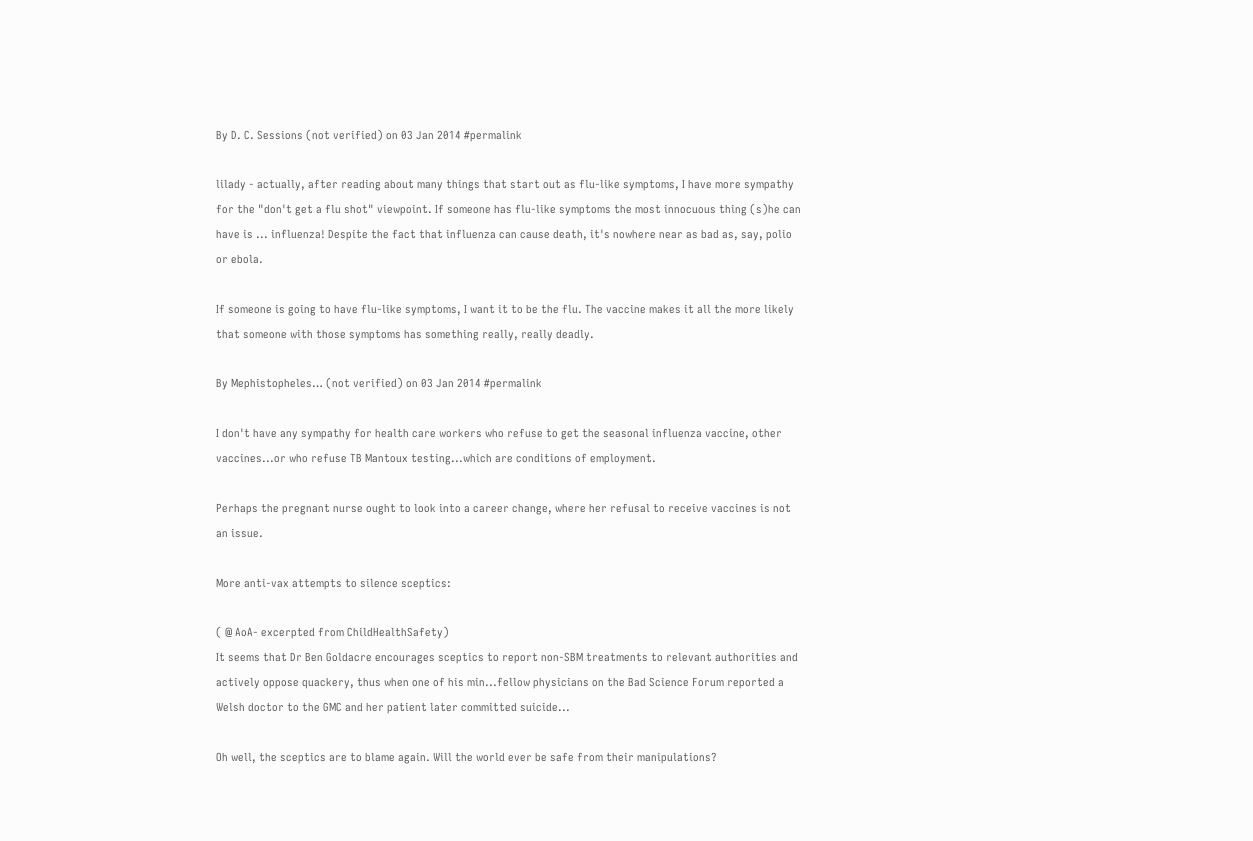By D. C. Sessions (not verified) on 03 Jan 2014 #permalink

lilady - actually, after reading about many things that start out as flu-like symptoms, I have more sympathy for the "don't get a flu shot" viewpoint. If someone has flu-like symptoms the most innocuous thing (s)he can have is ... influenza! Despite the fact that influenza can cause death, it's nowhere near as bad as, say, polio or ebola.

If someone is going to have flu-like symptoms, I want it to be the flu. The vaccine makes it all the more likely that someone with those symptoms has something really, really deadly.

By Mephistopheles… (not verified) on 03 Jan 2014 #permalink

I don't have any sympathy for health care workers who refuse to get the seasonal influenza vaccine, other vaccines...or who refuse TB Mantoux testing...which are conditions of employment.

Perhaps the pregnant nurse ought to look into a career change, where her refusal to receive vaccines is not an issue.

More anti-vax attempts to silence sceptics:

( @ AoA- excerpted from ChildHealthSafety)
It seems that Dr Ben Goldacre encourages sceptics to report non-SBM treatments to relevant authorities and actively oppose quackery, thus when one of his min...fellow physicians on the Bad Science Forum reported a Welsh doctor to the GMC and her patient later committed suicide...

Oh well, the sceptics are to blame again. Will the world ever be safe from their manipulations?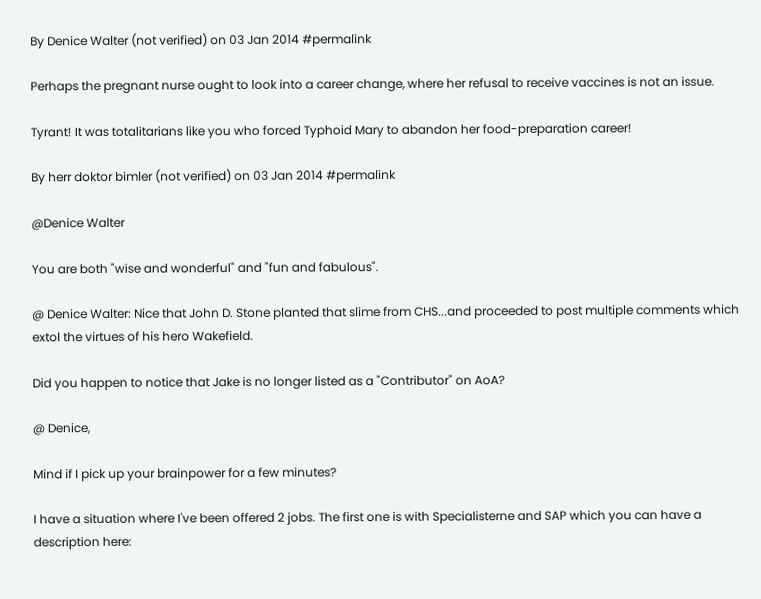By Denice Walter (not verified) on 03 Jan 2014 #permalink

Perhaps the pregnant nurse ought to look into a career change, where her refusal to receive vaccines is not an issue.

Tyrant! It was totalitarians like you who forced Typhoid Mary to abandon her food-preparation career!

By herr doktor bimler (not verified) on 03 Jan 2014 #permalink

@Denice Walter

You are both "wise and wonderful" and "fun and fabulous".

@ Denice Walter: Nice that John D. Stone planted that slime from CHS...and proceeded to post multiple comments which extol the virtues of his hero Wakefield.

Did you happen to notice that Jake is no longer listed as a "Contributor" on AoA?

@ Denice,

Mind if I pick up your brainpower for a few minutes?

I have a situation where I've been offered 2 jobs. The first one is with Specialisterne and SAP which you can have a description here: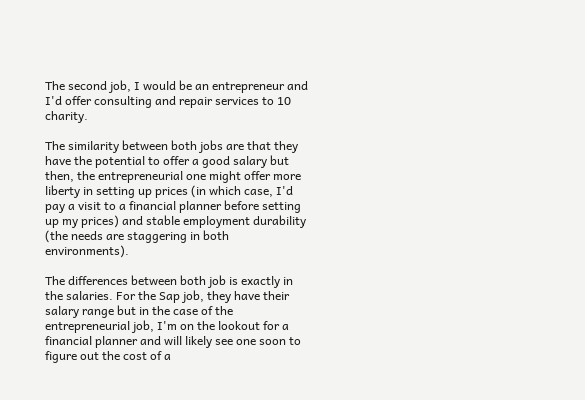The second job, I would be an entrepreneur and I'd offer consulting and repair services to 10 charity.

The similarity between both jobs are that they have the potential to offer a good salary but then, the entrepreneurial one might offer more liberty in setting up prices (in which case, I'd pay a visit to a financial planner before setting up my prices) and stable employment durability (the needs are staggering in both environments).

The differences between both job is exactly in the salaries. For the Sap job, they have their salary range but in the case of the entrepreneurial job, I'm on the lookout for a financial planner and will likely see one soon to figure out the cost of a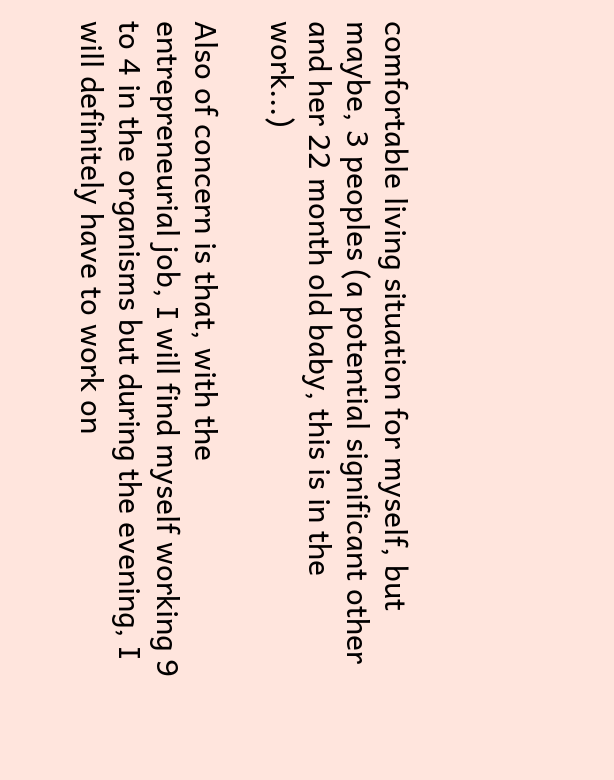comfortable living situation for myself, but maybe, 3 peoples (a potential significant other and her 22 month old baby, this is in the work...)

Also of concern is that, with the entrepreneurial job, I will find myself working 9 to 4 in the organisms but during the evening, I will definitely have to work on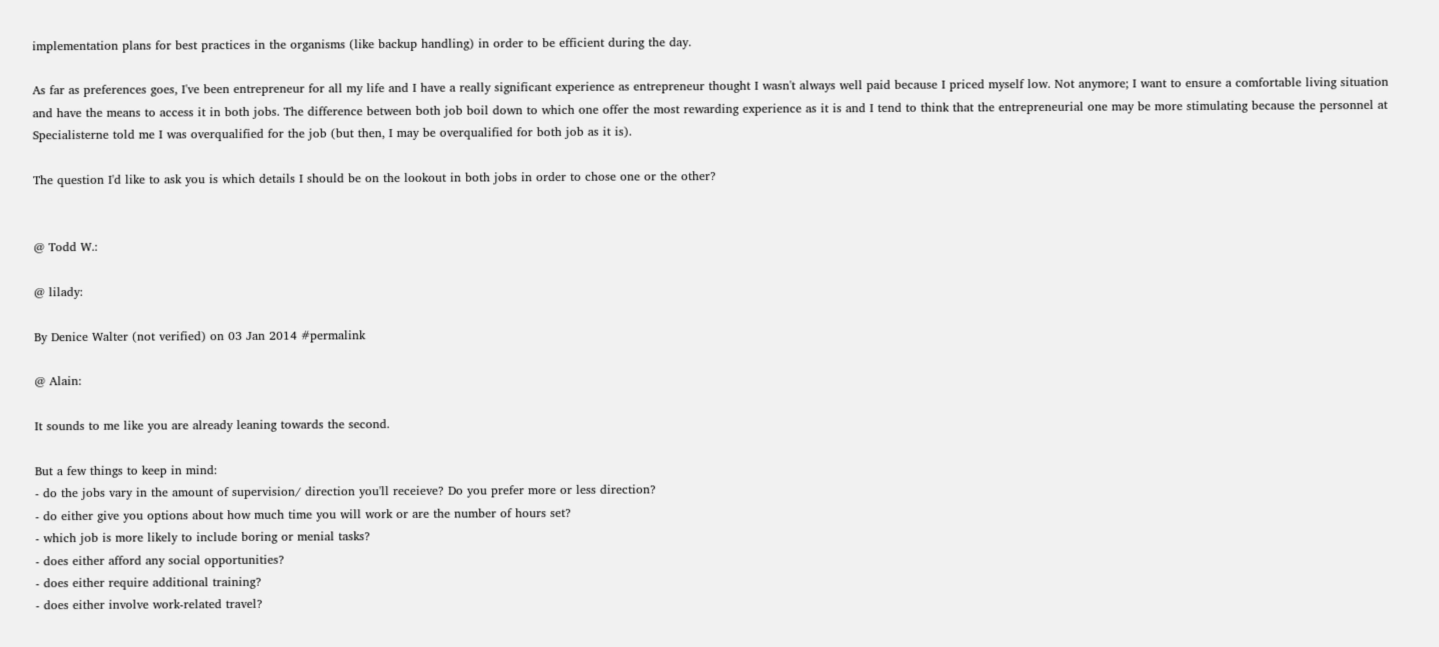implementation plans for best practices in the organisms (like backup handling) in order to be efficient during the day.

As far as preferences goes, I've been entrepreneur for all my life and I have a really significant experience as entrepreneur thought I wasn't always well paid because I priced myself low. Not anymore; I want to ensure a comfortable living situation and have the means to access it in both jobs. The difference between both job boil down to which one offer the most rewarding experience as it is and I tend to think that the entrepreneurial one may be more stimulating because the personnel at Specialisterne told me I was overqualified for the job (but then, I may be overqualified for both job as it is).

The question I'd like to ask you is which details I should be on the lookout in both jobs in order to chose one or the other?


@ Todd W.:

@ lilady:

By Denice Walter (not verified) on 03 Jan 2014 #permalink

@ Alain:

It sounds to me like you are already leaning towards the second.

But a few things to keep in mind:
- do the jobs vary in the amount of supervision/ direction you'll receieve? Do you prefer more or less direction?
- do either give you options about how much time you will work or are the number of hours set?
- which job is more likely to include boring or menial tasks?
- does either afford any social opportunities?
- does either require additional training?
- does either involve work-related travel?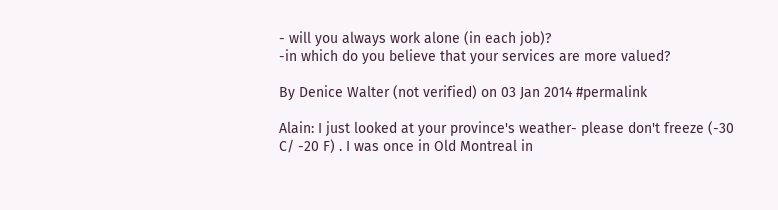- will you always work alone (in each job)?
-in which do you believe that your services are more valued?

By Denice Walter (not verified) on 03 Jan 2014 #permalink

Alain: I just looked at your province's weather- please don't freeze (-30 C/ -20 F) . I was once in Old Montreal in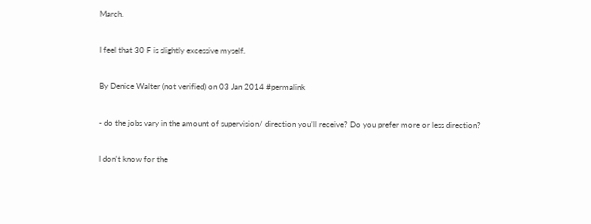March.

I feel that 30 F is slightly excessive myself.

By Denice Walter (not verified) on 03 Jan 2014 #permalink

- do the jobs vary in the amount of supervision/ direction you’ll receive? Do you prefer more or less direction?

I don't know for the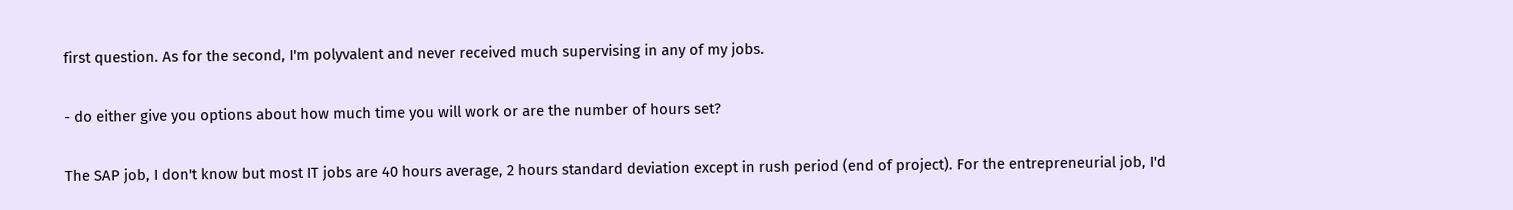first question. As for the second, I'm polyvalent and never received much supervising in any of my jobs.

- do either give you options about how much time you will work or are the number of hours set?

The SAP job, I don't know but most IT jobs are 40 hours average, 2 hours standard deviation except in rush period (end of project). For the entrepreneurial job, I'd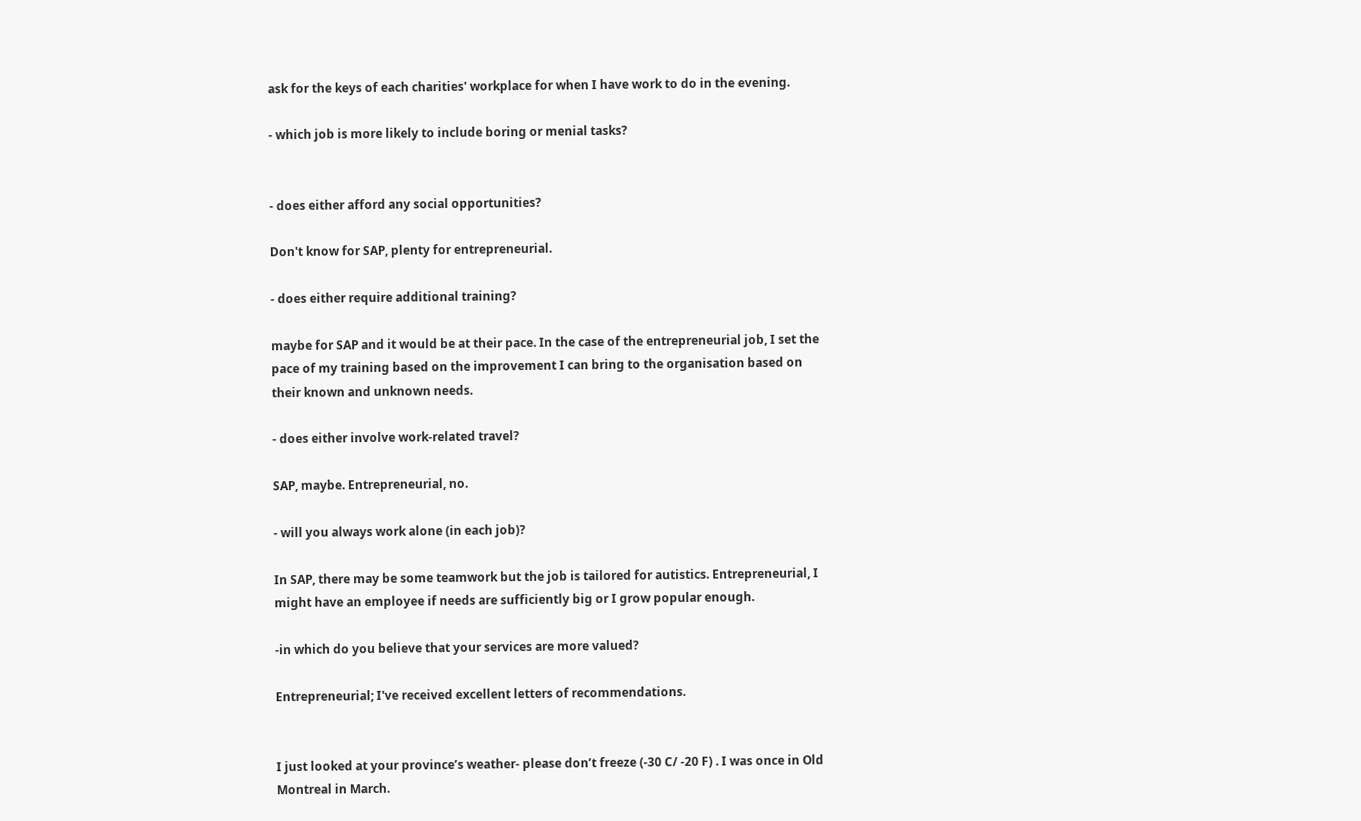ask for the keys of each charities' workplace for when I have work to do in the evening.

- which job is more likely to include boring or menial tasks?


- does either afford any social opportunities?

Don't know for SAP, plenty for entrepreneurial.

- does either require additional training?

maybe for SAP and it would be at their pace. In the case of the entrepreneurial job, I set the pace of my training based on the improvement I can bring to the organisation based on their known and unknown needs.

- does either involve work-related travel?

SAP, maybe. Entrepreneurial, no.

- will you always work alone (in each job)?

In SAP, there may be some teamwork but the job is tailored for autistics. Entrepreneurial, I might have an employee if needs are sufficiently big or I grow popular enough.

-in which do you believe that your services are more valued?

Entrepreneurial; I've received excellent letters of recommendations.


I just looked at your province’s weather- please don’t freeze (-30 C/ -20 F) . I was once in Old Montreal in March.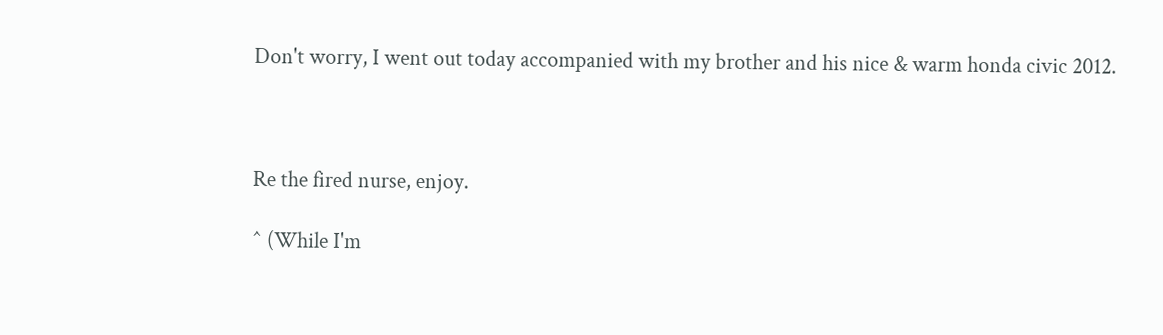Don't worry, I went out today accompanied with my brother and his nice & warm honda civic 2012.



Re the fired nurse, enjoy.

^ (While I'm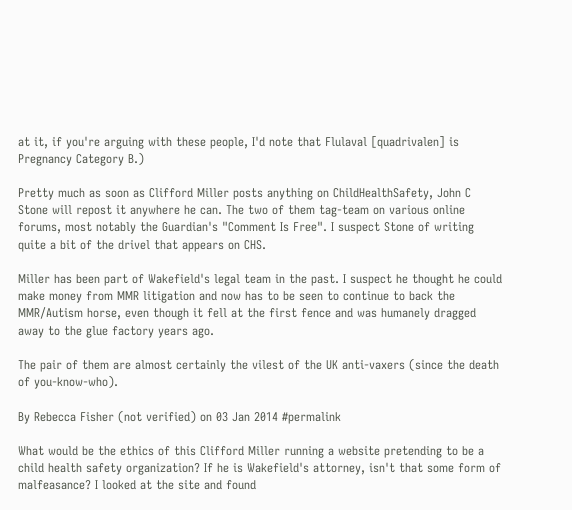at it, if you're arguing with these people, I'd note that Flulaval [quadrivalen] is Pregnancy Category B.)

Pretty much as soon as Clifford Miller posts anything on ChildHealthSafety, John C Stone will repost it anywhere he can. The two of them tag-team on various online forums, most notably the Guardian's "Comment Is Free". I suspect Stone of writing quite a bit of the drivel that appears on CHS.

Miller has been part of Wakefield's legal team in the past. I suspect he thought he could make money from MMR litigation and now has to be seen to continue to back the MMR/Autism horse, even though it fell at the first fence and was humanely dragged away to the glue factory years ago.

The pair of them are almost certainly the vilest of the UK anti-vaxers (since the death of you-know-who).

By Rebecca Fisher (not verified) on 03 Jan 2014 #permalink

What would be the ethics of this Clifford Miller running a website pretending to be a child health safety organization? If he is Wakefield's attorney, isn't that some form of malfeasance? I looked at the site and found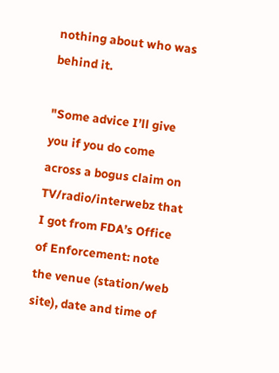nothing about who was behind it.

"Some advice I’ll give you if you do come across a bogus claim on TV/radio/interwebz that I got from FDA’s Office of Enforcement: note the venue (station/web site), date and time of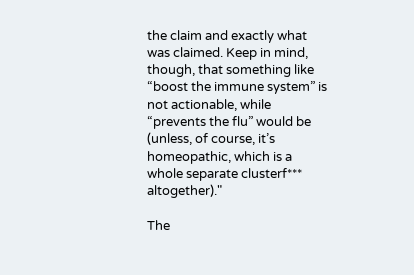the claim and exactly what was claimed. Keep in mind, though, that something like “boost the immune system” is not actionable, while “prevents the flu” would be (unless, of course, it’s homeopathic, which is a whole separate clusterf*** altogether)."

The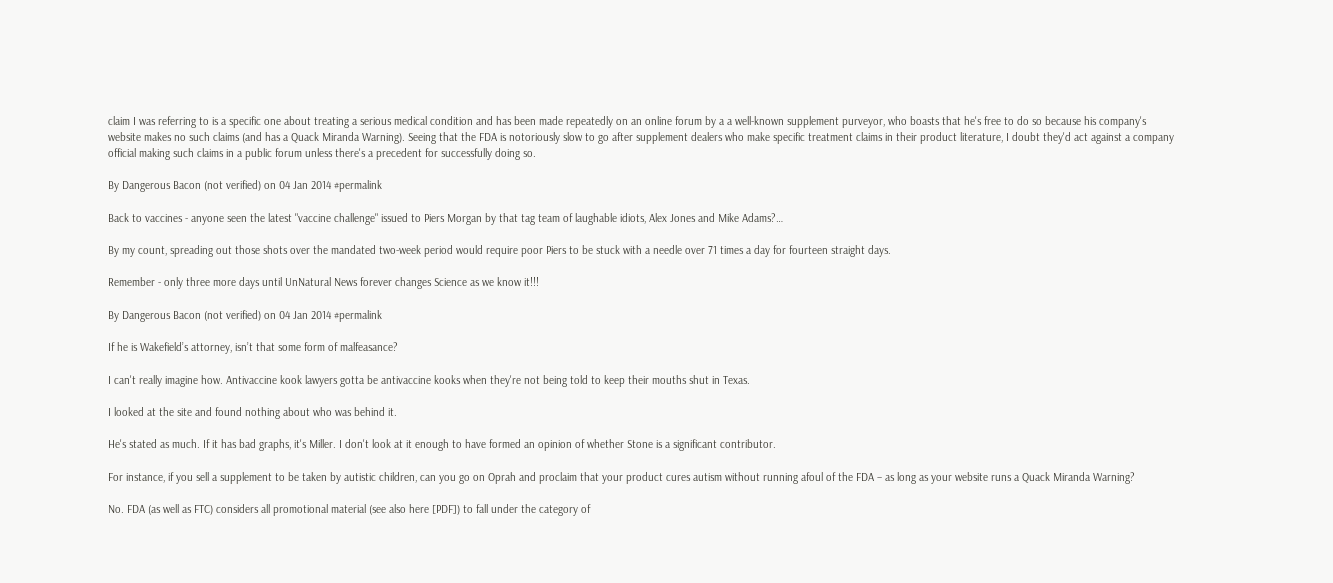claim I was referring to is a specific one about treating a serious medical condition and has been made repeatedly on an online forum by a a well-known supplement purveyor, who boasts that he's free to do so because his company's website makes no such claims (and has a Quack Miranda Warning). Seeing that the FDA is notoriously slow to go after supplement dealers who make specific treatment claims in their product literature, I doubt they'd act against a company official making such claims in a public forum unless there's a precedent for successfully doing so.

By Dangerous Bacon (not verified) on 04 Jan 2014 #permalink

Back to vaccines - anyone seen the latest "vaccine challenge" issued to Piers Morgan by that tag team of laughable idiots, Alex Jones and Mike Adams?…

By my count, spreading out those shots over the mandated two-week period would require poor Piers to be stuck with a needle over 71 times a day for fourteen straight days.

Remember - only three more days until UnNatural News forever changes Science as we know it!!!

By Dangerous Bacon (not verified) on 04 Jan 2014 #permalink

If he is Wakefield’s attorney, isn’t that some form of malfeasance?

I can't really imagine how. Antivaccine kook lawyers gotta be antivaccine kooks when they're not being told to keep their mouths shut in Texas.

I looked at the site and found nothing about who was behind it.

He's stated as much. If it has bad graphs, it's Miller. I don't look at it enough to have formed an opinion of whether Stone is a significant contributor.

For instance, if you sell a supplement to be taken by autistic children, can you go on Oprah and proclaim that your product cures autism without running afoul of the FDA – as long as your website runs a Quack Miranda Warning?

No. FDA (as well as FTC) considers all promotional material (see also here [PDF]) to fall under the category of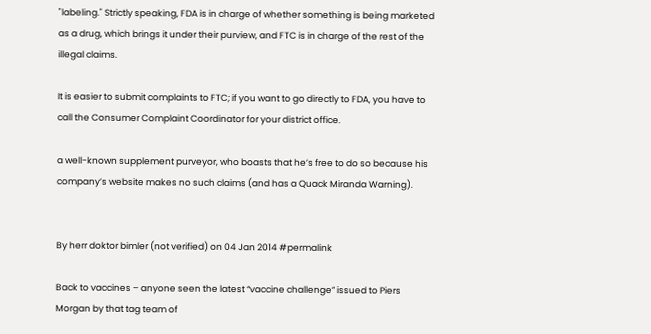"labeling." Strictly speaking, FDA is in charge of whether something is being marketed as a drug, which brings it under their purview, and FTC is in charge of the rest of the illegal claims.

It is easier to submit complaints to FTC; if you want to go directly to FDA, you have to call the Consumer Complaint Coordinator for your district office.

a well-known supplement purveyor, who boasts that he’s free to do so because his company’s website makes no such claims (and has a Quack Miranda Warning).


By herr doktor bimler (not verified) on 04 Jan 2014 #permalink

Back to vaccines – anyone seen the latest “vaccine challenge” issued to Piers Morgan by that tag team of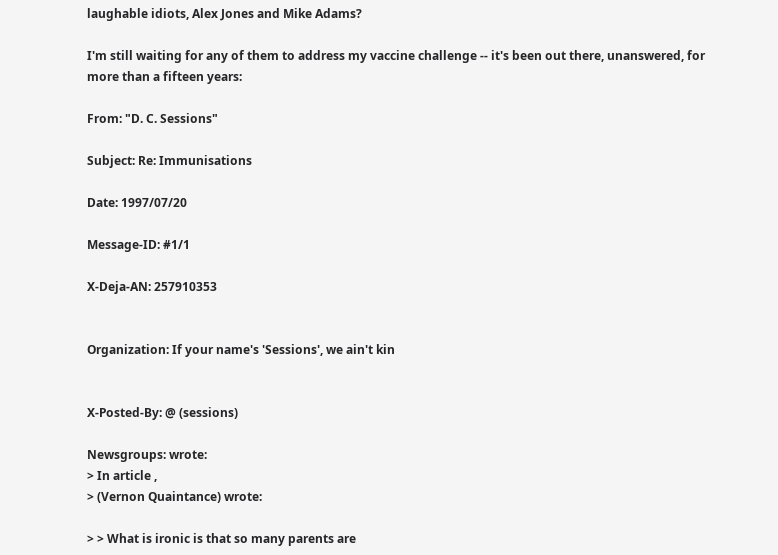laughable idiots, Alex Jones and Mike Adams?

I'm still waiting for any of them to address my vaccine challenge -- it's been out there, unanswered, for more than a fifteen years:

From: "D. C. Sessions"

Subject: Re: Immunisations

Date: 1997/07/20

Message-ID: #1/1

X-Deja-AN: 257910353


Organization: If your name's 'Sessions', we ain't kin


X-Posted-By: @ (sessions)

Newsgroups: wrote:
> In article ,
> (Vernon Quaintance) wrote:

> > What is ironic is that so many parents are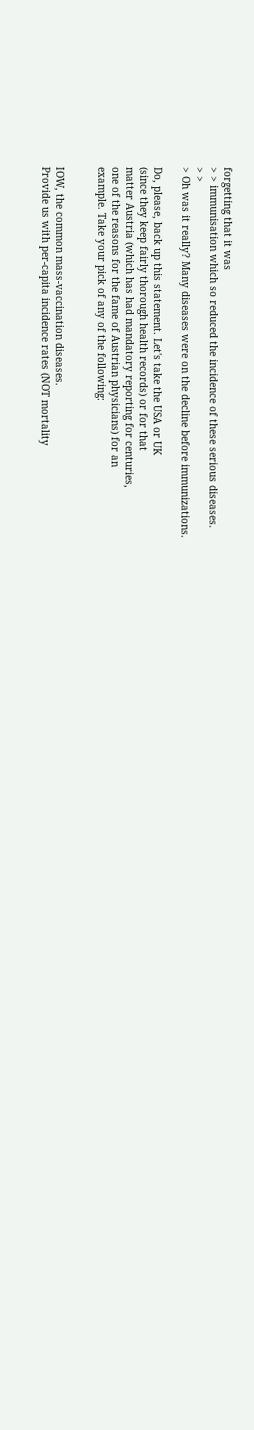forgetting that it was
> > immunisation which so reduced the incidence of these serious diseases.
> >
> Oh was it really? Many diseases were on the decline before immunizations.

Do, please, back up this statement. Let's take the USA or UK
(since they keep fairly thorough health records) or for that
matter Austria (which has had mandatory reporting for centuries,
one of the reasons for the fame of Austrian physicians) for an
example. Take your pick of any of the following:


IOW, the common mass-vaccination diseases.
Provide us with per-capita incidence rates (NOT mortality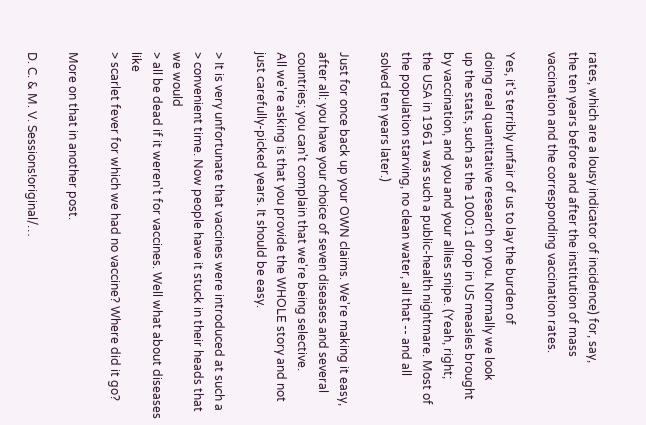rates, which are a lousy indicator of incidence) for, say,
the ten years before and after the institution of mass
vaccination and the corresponding vaccination rates.

Yes, it's terribly unfair of us to lay the burden of
doing real quantitative research on you. Normally we look
up the stats, such as the 1000:1 drop in US measles brought
by vaccination, and you and your allies snipe. (Yeah, right;
the USA in 1961 was such a public-health nightmare. Most of
the population starving, no clean water, all that -- and all
solved ten years later.)

Just for once back up your OWN claims. We're making it easy,
after all: you have your choice of seven diseases and several
countries; you can't complain that we're being selective.
All we're asking is that you provide the WHOLE story and not
just carefully-picked years. It should be easy.

> It is very unfortunate that vaccines were introduced at such a
> convenient time. Now people have it stuck in their heads that we would
> all be dead if it weren't for vaccines. Well what about diseases like
> scarlet fever for which we had no vaccine? Where did it go?

More on that in another post.

D. C. & M. V. Sessions!original/…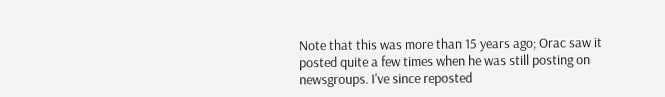Note that this was more than 15 years ago; Orac saw it posted quite a few times when he was still posting on newsgroups. I've since reposted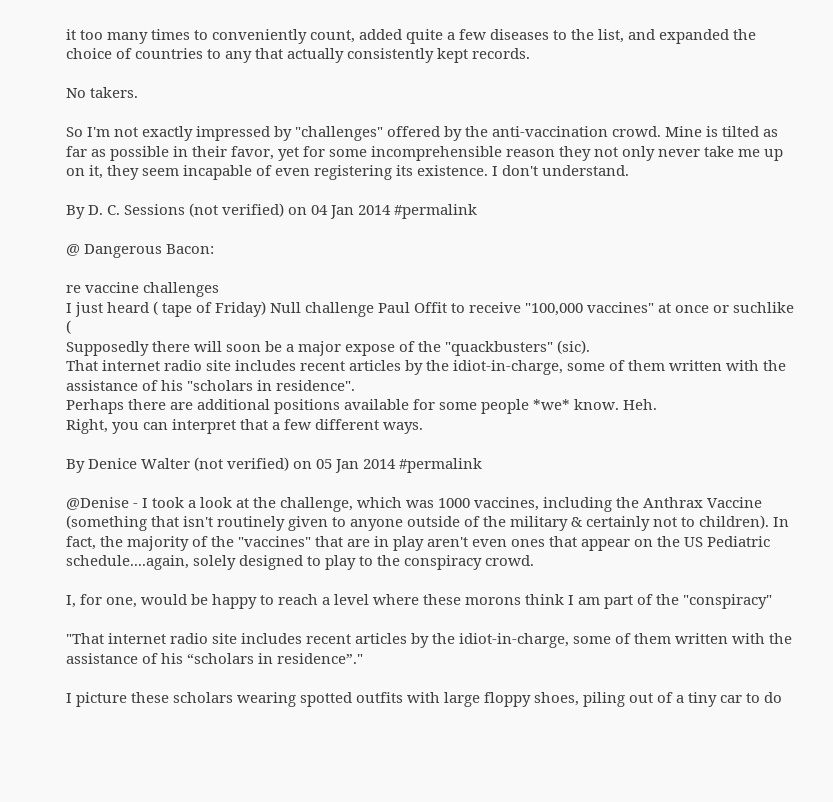it too many times to conveniently count, added quite a few diseases to the list, and expanded the choice of countries to any that actually consistently kept records.

No takers.

So I'm not exactly impressed by "challenges" offered by the anti-vaccination crowd. Mine is tilted as far as possible in their favor, yet for some incomprehensible reason they not only never take me up on it, they seem incapable of even registering its existence. I don't understand.

By D. C. Sessions (not verified) on 04 Jan 2014 #permalink

@ Dangerous Bacon:

re vaccine challenges
I just heard ( tape of Friday) Null challenge Paul Offit to receive "100,000 vaccines" at once or suchlike (
Supposedly there will soon be a major expose of the "quackbusters" (sic).
That internet radio site includes recent articles by the idiot-in-charge, some of them written with the assistance of his "scholars in residence".
Perhaps there are additional positions available for some people *we* know. Heh.
Right, you can interpret that a few different ways.

By Denice Walter (not verified) on 05 Jan 2014 #permalink

@Denise - I took a look at the challenge, which was 1000 vaccines, including the Anthrax Vaccine (something that isn't routinely given to anyone outside of the military & certainly not to children). In fact, the majority of the "vaccines" that are in play aren't even ones that appear on the US Pediatric schedule....again, solely designed to play to the conspiracy crowd.

I, for one, would be happy to reach a level where these morons think I am part of the "conspiracy"

"That internet radio site includes recent articles by the idiot-in-charge, some of them written with the assistance of his “scholars in residence”."

I picture these scholars wearing spotted outfits with large floppy shoes, piling out of a tiny car to do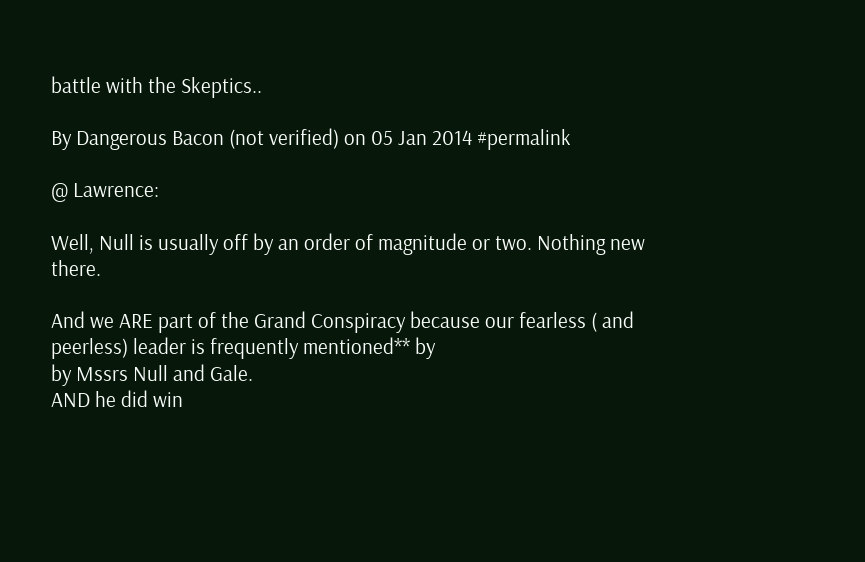battle with the Skeptics..

By Dangerous Bacon (not verified) on 05 Jan 2014 #permalink

@ Lawrence:

Well, Null is usually off by an order of magnitude or two. Nothing new there.

And we ARE part of the Grand Conspiracy because our fearless ( and peerless) leader is frequently mentioned** by
by Mssrs Null and Gale.
AND he did win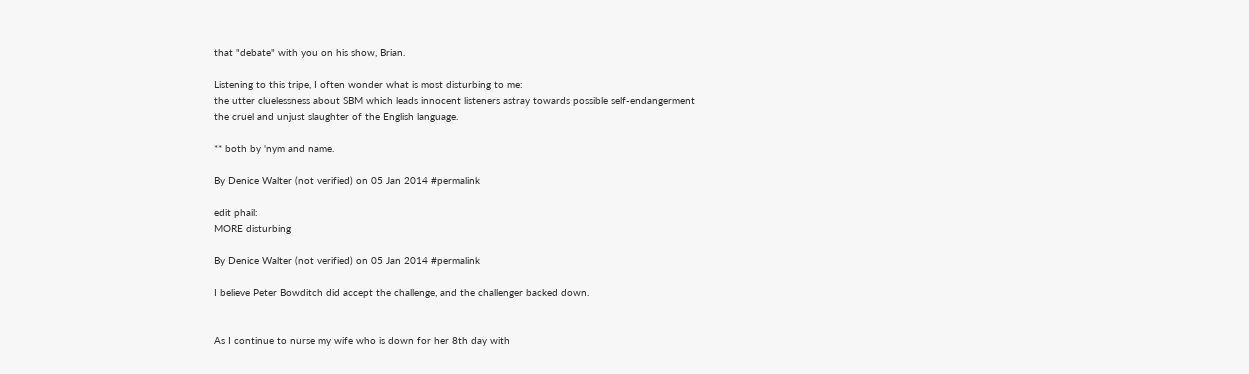that "debate" with you on his show, Brian.

Listening to this tripe, I often wonder what is most disturbing to me:
the utter cluelessness about SBM which leads innocent listeners astray towards possible self-endangerment
the cruel and unjust slaughter of the English language.

** both by 'nym and name.

By Denice Walter (not verified) on 05 Jan 2014 #permalink

edit phail:
MORE disturbing

By Denice Walter (not verified) on 05 Jan 2014 #permalink

I believe Peter Bowditch did accept the challenge, and the challenger backed down.


As I continue to nurse my wife who is down for her 8th day with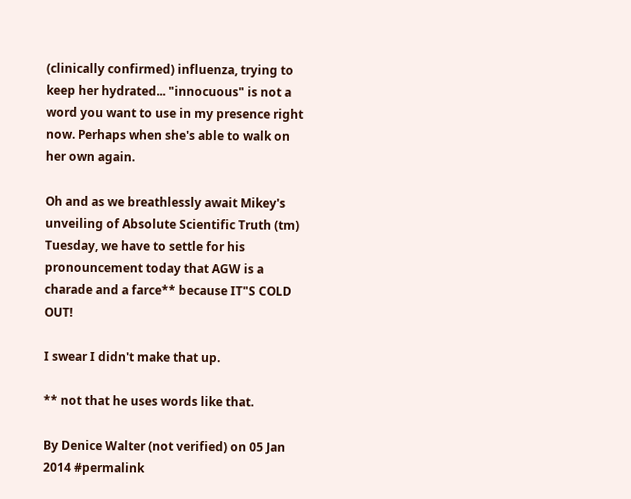(clinically confirmed) influenza, trying to keep her hydrated... "innocuous" is not a word you want to use in my presence right now. Perhaps when she's able to walk on her own again.

Oh and as we breathlessly await Mikey's unveiling of Absolute Scientific Truth (tm) Tuesday, we have to settle for his pronouncement today that AGW is a charade and a farce** because IT"S COLD OUT!

I swear I didn't make that up.

** not that he uses words like that.

By Denice Walter (not verified) on 05 Jan 2014 #permalink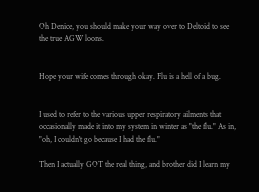Oh Denice, you should make your way over to Deltoid to see the true AGW loons.


Hope your wife comes through okay. Flu is a hell of a bug.


I used to refer to the various upper respiratory ailments that occasionally made it into my system in winter as "the flu." As in, "oh, I couldn't go because I had the flu."

Then I actually GOT the real thing, and brother did I learn my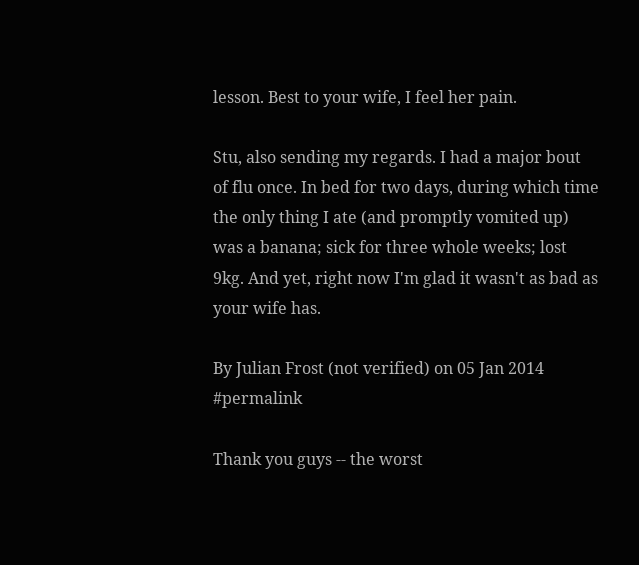lesson. Best to your wife, I feel her pain.

Stu, also sending my regards. I had a major bout of flu once. In bed for two days, during which time the only thing I ate (and promptly vomited up) was a banana; sick for three whole weeks; lost 9kg. And yet, right now I'm glad it wasn't as bad as your wife has.

By Julian Frost (not verified) on 05 Jan 2014 #permalink

Thank you guys -- the worst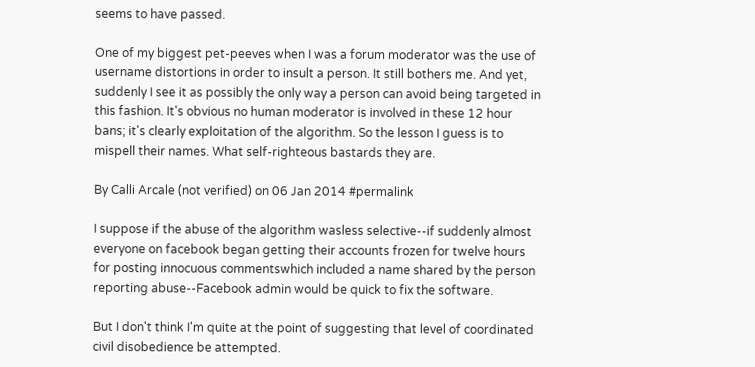seems to have passed.

One of my biggest pet-peeves when I was a forum moderator was the use of username distortions in order to insult a person. It still bothers me. And yet, suddenly I see it as possibly the only way a person can avoid being targeted in this fashion. It's obvious no human moderator is involved in these 12 hour bans; it's clearly exploitation of the algorithm. So the lesson I guess is to mispell their names. What self-righteous bastards they are.

By Calli Arcale (not verified) on 06 Jan 2014 #permalink

I suppose if the abuse of the algorithm wasless selective--if suddenly almost everyone on facebook began getting their accounts frozen for twelve hours for posting innocuous commentswhich included a name shared by the person reporting abuse--Facebook admin would be quick to fix the software.

But I don't think I'm quite at the point of suggesting that level of coordinated civil disobedience be attempted.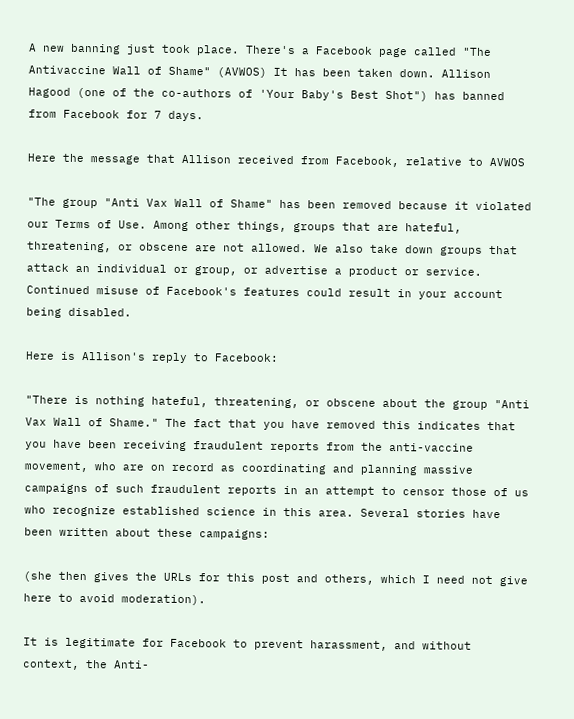A new banning just took place. There's a Facebook page called "The Antivaccine Wall of Shame" (AVWOS) It has been taken down. Allison Hagood (one of the co-authors of 'Your Baby's Best Shot") has banned from Facebook for 7 days.

Here the message that Allison received from Facebook, relative to AVWOS

"The group "Anti Vax Wall of Shame" has been removed because it violated our Terms of Use. Among other things, groups that are hateful, threatening, or obscene are not allowed. We also take down groups that attack an individual or group, or advertise a product or service. Continued misuse of Facebook's features could result in your account being disabled.

Here is Allison's reply to Facebook:

"There is nothing hateful, threatening, or obscene about the group "Anti Vax Wall of Shame." The fact that you have removed this indicates that you have been receiving fraudulent reports from the anti-vaccine movement, who are on record as coordinating and planning massive campaigns of such fraudulent reports in an attempt to censor those of us who recognize established science in this area. Several stories have been written about these campaigns:

(she then gives the URLs for this post and others, which I need not give here to avoid moderation).

It is legitimate for Facebook to prevent harassment, and without context, the Anti-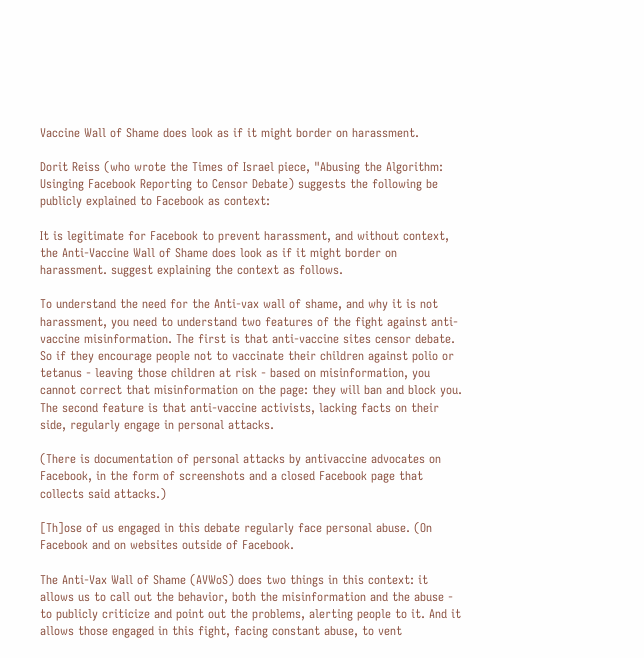Vaccine Wall of Shame does look as if it might border on harassment.

Dorit Reiss (who wrote the Times of Israel piece, "Abusing the Algorithm: Usinging Facebook Reporting to Censor Debate) suggests the following be publicly explained to Facebook as context:

It is legitimate for Facebook to prevent harassment, and without context, the Anti-Vaccine Wall of Shame does look as if it might border on harassment. suggest explaining the context as follows.

To understand the need for the Anti-vax wall of shame, and why it is not harassment, you need to understand two features of the fight against anti-vaccine misinformation. The first is that anti-vaccine sites censor debate. So if they encourage people not to vaccinate their children against polio or tetanus - leaving those children at risk - based on misinformation, you cannot correct that misinformation on the page: they will ban and block you. The second feature is that anti-vaccine activists, lacking facts on their side, regularly engage in personal attacks.

(There is documentation of personal attacks by antivaccine advocates on Facebook, in the form of screenshots and a closed Facebook page that collects said attacks.)

[Th]ose of us engaged in this debate regularly face personal abuse. (On Facebook and on websites outside of Facebook.

The Anti-Vax Wall of Shame (AVWoS) does two things in this context: it allows us to call out the behavior, both the misinformation and the abuse - to publicly criticize and point out the problems, alerting people to it. And it allows those engaged in this fight, facing constant abuse, to vent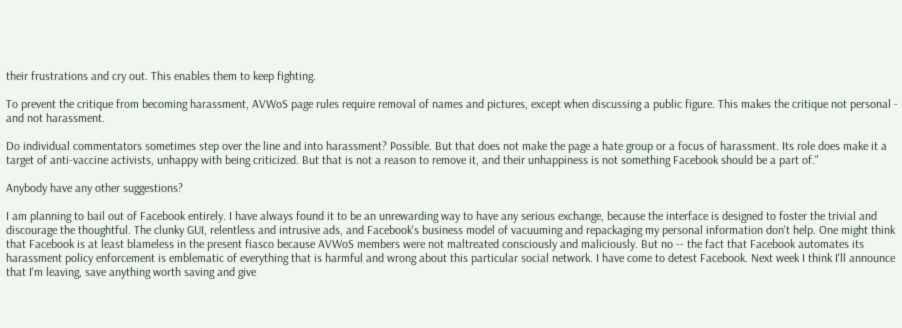their frustrations and cry out. This enables them to keep fighting.

To prevent the critique from becoming harassment, AVWoS page rules require removal of names and pictures, except when discussing a public figure. This makes the critique not personal - and not harassment.

Do individual commentators sometimes step over the line and into harassment? Possible. But that does not make the page a hate group or a focus of harassment. Its role does make it a target of anti-vaccine activists, unhappy with being criticized. But that is not a reason to remove it, and their unhappiness is not something Facebook should be a part of."

Anybody have any other suggestions?

I am planning to bail out of Facebook entirely. I have always found it to be an unrewarding way to have any serious exchange, because the interface is designed to foster the trivial and discourage the thoughtful. The clunky GUI, relentless and intrusive ads, and Facebook's business model of vacuuming and repackaging my personal information don't help. One might think that Facebook is at least blameless in the present fiasco because AVWoS members were not maltreated consciously and maliciously. But no -- the fact that Facebook automates its harassment policy enforcement is emblematic of everything that is harmful and wrong about this particular social network. I have come to detest Facebook. Next week I think I'll announce that I'm leaving, save anything worth saving and give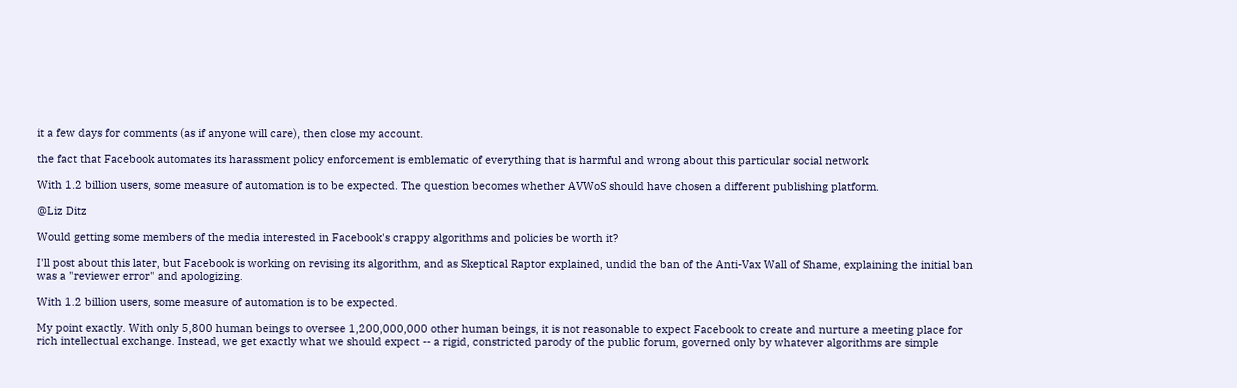it a few days for comments (as if anyone will care), then close my account.

the fact that Facebook automates its harassment policy enforcement is emblematic of everything that is harmful and wrong about this particular social network

With 1.2 billion users, some measure of automation is to be expected. The question becomes whether AVWoS should have chosen a different publishing platform.

@Liz Ditz

Would getting some members of the media interested in Facebook's crappy algorithms and policies be worth it?

I'll post about this later, but Facebook is working on revising its algorithm, and as Skeptical Raptor explained, undid the ban of the Anti-Vax Wall of Shame, explaining the initial ban was a "reviewer error" and apologizing.

With 1.2 billion users, some measure of automation is to be expected.

My point exactly. With only 5,800 human beings to oversee 1,200,000,000 other human beings, it is not reasonable to expect Facebook to create and nurture a meeting place for rich intellectual exchange. Instead, we get exactly what we should expect -- a rigid, constricted parody of the public forum, governed only by whatever algorithms are simple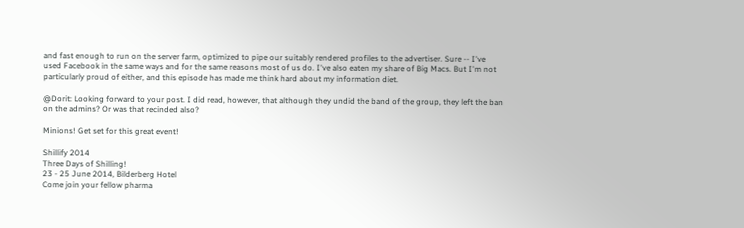and fast enough to run on the server farm, optimized to pipe our suitably rendered profiles to the advertiser. Sure -- I've used Facebook in the same ways and for the same reasons most of us do. I've also eaten my share of Big Macs. But I'm not particularly proud of either, and this episode has made me think hard about my information diet.

@Dorit: Looking forward to your post. I did read, however, that although they undid the band of the group, they left the ban on the admins? Or was that recinded also?

Minions! Get set for this great event!

Shillify 2014
Three Days of Shilling!
23 - 25 June 2014, Bilderberg Hotel
Come join your fellow pharma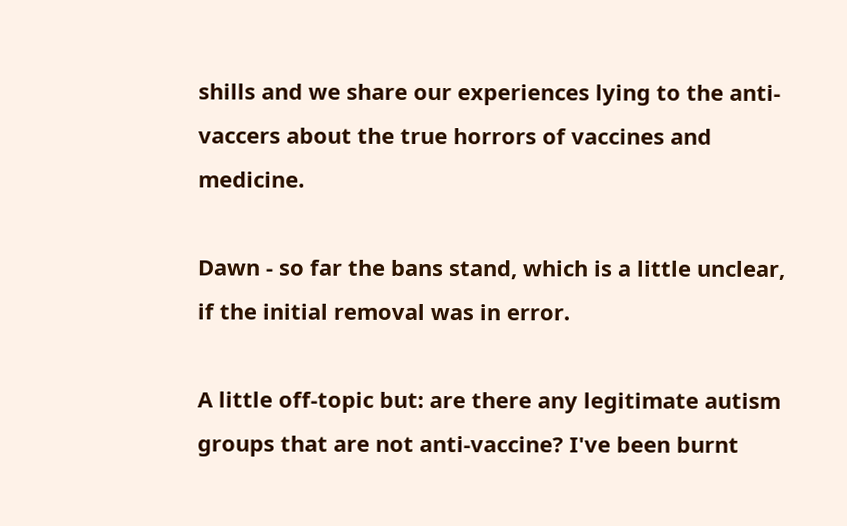shills and we share our experiences lying to the anti-vaccers about the true horrors of vaccines and medicine.

Dawn - so far the bans stand, which is a little unclear, if the initial removal was in error.

A little off-topic but: are there any legitimate autism groups that are not anti-vaccine? I've been burnt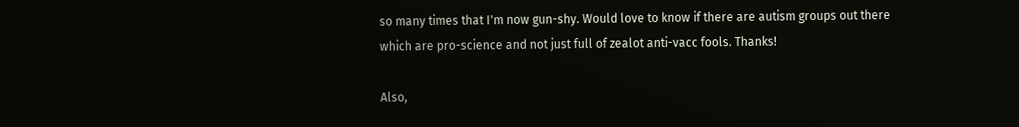so many times that I'm now gun-shy. Would love to know if there are autism groups out there which are pro-science and not just full of zealot anti-vacc fools. Thanks!

Also,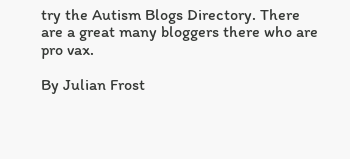try the Autism Blogs Directory. There are a great many bloggers there who are pro vax.

By Julian Frost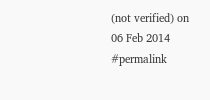(not verified) on 06 Feb 2014 #permalink